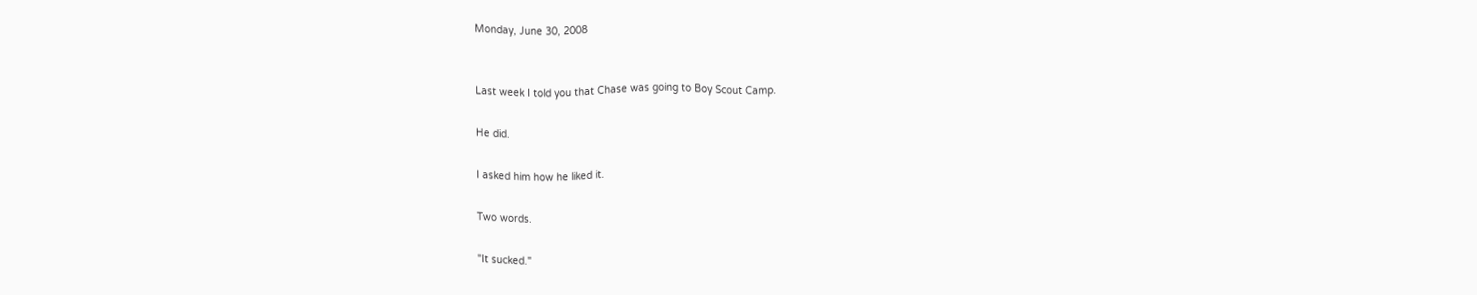Monday, June 30, 2008


Last week I told you that Chase was going to Boy Scout Camp.

He did.

I asked him how he liked it.

Two words.

"It sucked."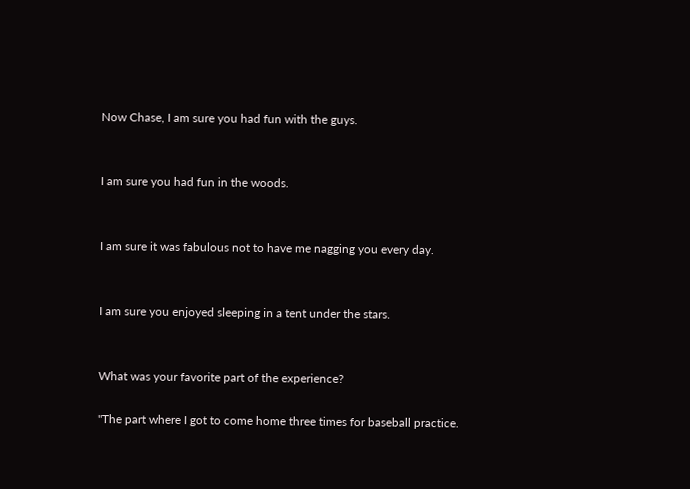Now Chase, I am sure you had fun with the guys.


I am sure you had fun in the woods.


I am sure it was fabulous not to have me nagging you every day.


I am sure you enjoyed sleeping in a tent under the stars.


What was your favorite part of the experience?

"The part where I got to come home three times for baseball practice.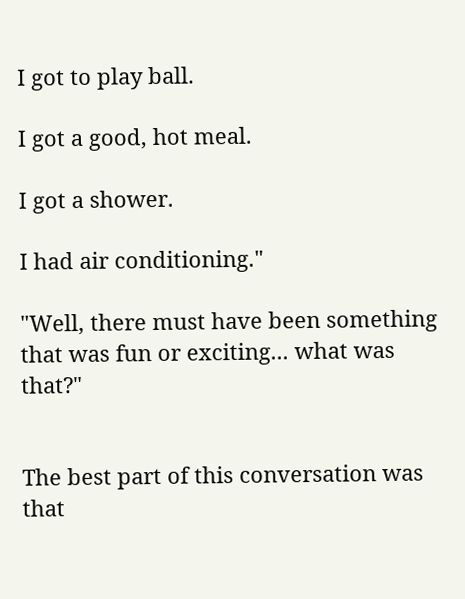I got to play ball.

I got a good, hot meal.

I got a shower.

I had air conditioning."

"Well, there must have been something that was fun or exciting... what was that?"


The best part of this conversation was that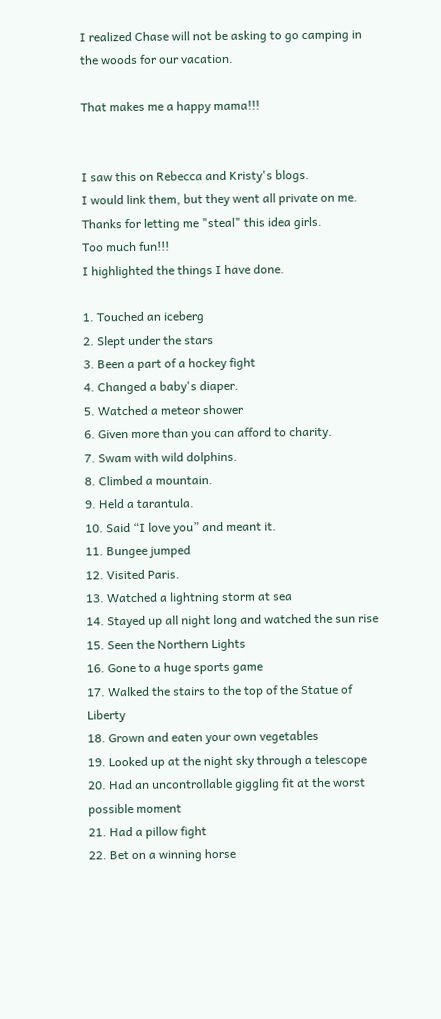I realized Chase will not be asking to go camping in the woods for our vacation.

That makes me a happy mama!!!


I saw this on Rebecca and Kristy's blogs.
I would link them, but they went all private on me.
Thanks for letting me "steal" this idea girls.
Too much fun!!!
I highlighted the things I have done.

1. Touched an iceberg
2. Slept under the stars
3. Been a part of a hockey fight
4. Changed a baby's diaper.
5. Watched a meteor shower
6. Given more than you can afford to charity.
7. Swam with wild dolphins.
8. Climbed a mountain.
9. Held a tarantula.
10. Said “I love you” and meant it.
11. Bungee jumped
12. Visited Paris.
13. Watched a lightning storm at sea
14. Stayed up all night long and watched the sun rise
15. Seen the Northern Lights
16. Gone to a huge sports game
17. Walked the stairs to the top of the Statue of Liberty
18. Grown and eaten your own vegetables
19. Looked up at the night sky through a telescope
20. Had an uncontrollable giggling fit at the worst possible moment
21. Had a pillow fight
22. Bet on a winning horse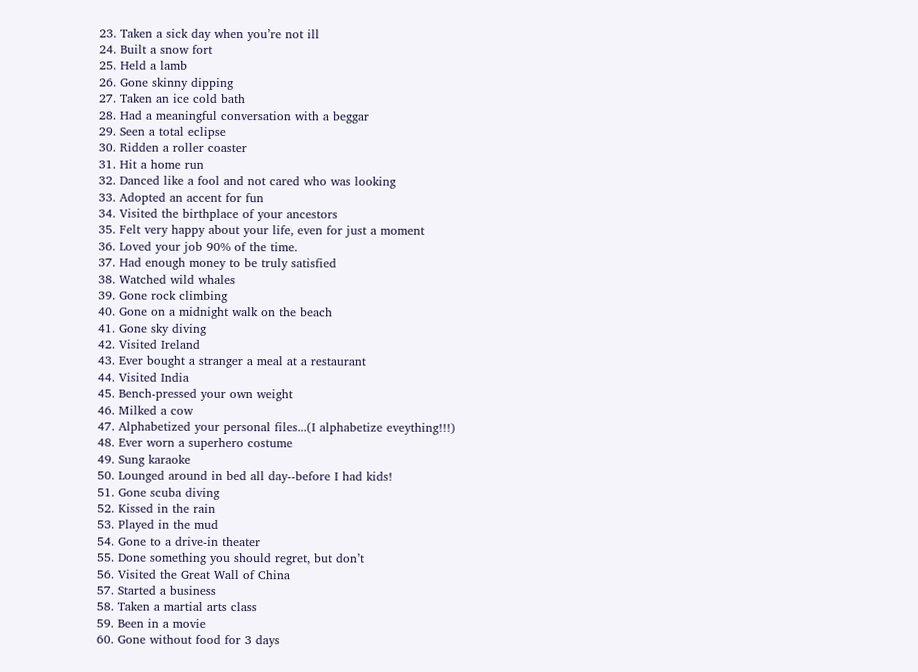23. Taken a sick day when you’re not ill
24. Built a snow fort
25. Held a lamb
26. Gone skinny dipping
27. Taken an ice cold bath
28. Had a meaningful conversation with a beggar
29. Seen a total eclipse
30. Ridden a roller coaster
31. Hit a home run
32. Danced like a fool and not cared who was looking
33. Adopted an accent for fun
34. Visited the birthplace of your ancestors
35. Felt very happy about your life, even for just a moment
36. Loved your job 90% of the time.
37. Had enough money to be truly satisfied
38. Watched wild whales
39. Gone rock climbing
40. Gone on a midnight walk on the beach
41. Gone sky diving
42. Visited Ireland
43. Ever bought a stranger a meal at a restaurant
44. Visited India
45. Bench-pressed your own weight
46. Milked a cow
47. Alphabetized your personal files...(I alphabetize eveything!!!)
48. Ever worn a superhero costume
49. Sung karaoke
50. Lounged around in bed all day--before I had kids!
51. Gone scuba diving
52. Kissed in the rain
53. Played in the mud
54. Gone to a drive-in theater
55. Done something you should regret, but don’t
56. Visited the Great Wall of China
57. Started a business
58. Taken a martial arts class
59. Been in a movie
60. Gone without food for 3 days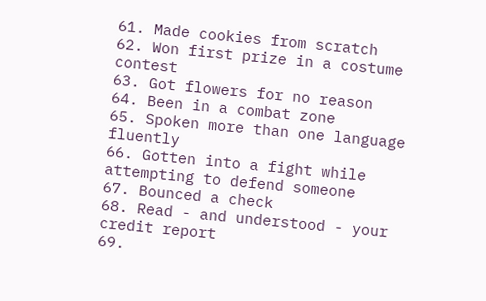61. Made cookies from scratch
62. Won first prize in a costume contest
63. Got flowers for no reason
64. Been in a combat zone
65. Spoken more than one language fluently
66. Gotten into a fight while attempting to defend someone
67. Bounced a check
68. Read - and understood - your credit report
69.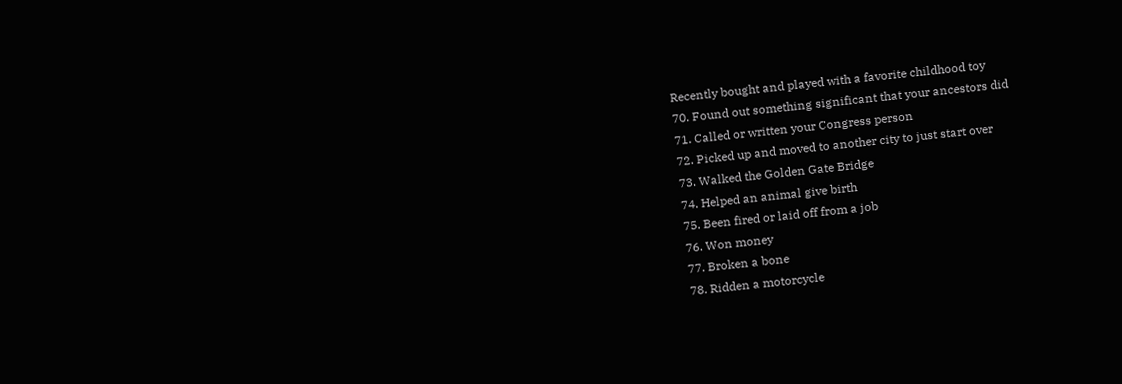Recently bought and played with a favorite childhood toy
70. Found out something significant that your ancestors did
71. Called or written your Congress person
72. Picked up and moved to another city to just start over
73. Walked the Golden Gate Bridge
74. Helped an animal give birth
75. Been fired or laid off from a job
76. Won money
77. Broken a bone
78. Ridden a motorcycle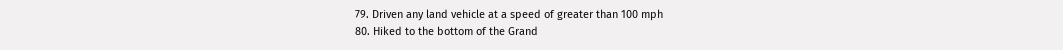79. Driven any land vehicle at a speed of greater than 100 mph
80. Hiked to the bottom of the Grand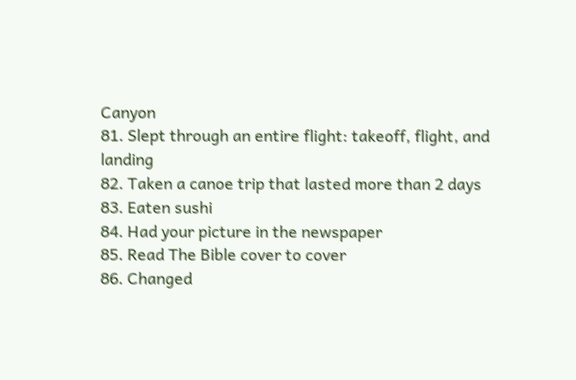Canyon
81. Slept through an entire flight: takeoff, flight, and landing
82. Taken a canoe trip that lasted more than 2 days
83. Eaten sushi
84. Had your picture in the newspaper
85. Read The Bible cover to cover
86. Changed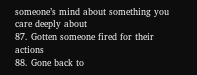someone’s mind about something you care deeply about
87. Gotten someone fired for their actions
88. Gone back to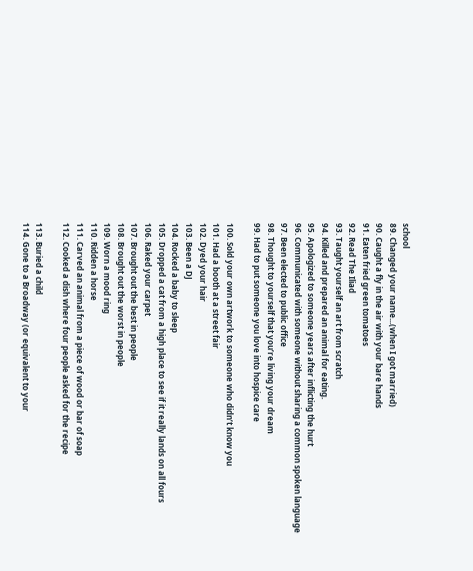school
89. Changed your name...(when I got married)
90. Caught a fly in the air with your bare hands
91. Eaten fried green tomatoes
92. Read The Iliad
93. Taught yourself an art from scratch
94. Killed and prepared an animal for eating.
95. Apologized to someone years after inflicting the hurt
96. Communicated with someone without sharing a common spoken language
97. Been elected to public office
98. Thought to yourself that you’re living your dream
99. Had to put someone you love into hospice care

100. Sold your own artwork to someone who didn’t know you
101. Had a booth at a street fair
102. Dyed your hair
103. Been a DJ
104. Rocked a baby to sleep
105. Dropped a cat from a high place to see if it really lands on all fours
106. Raked your carpet
107. Brought out the best in people
108. Brought out the worst in people
109. Worn a mood ring
110. Ridden a horse
111. Carved an animal from a piece of wood or bar of soap
112. Cooked a dish where four people asked for the recipe

113. Buried a child
114. Gone to a Broadway (or equivalent to your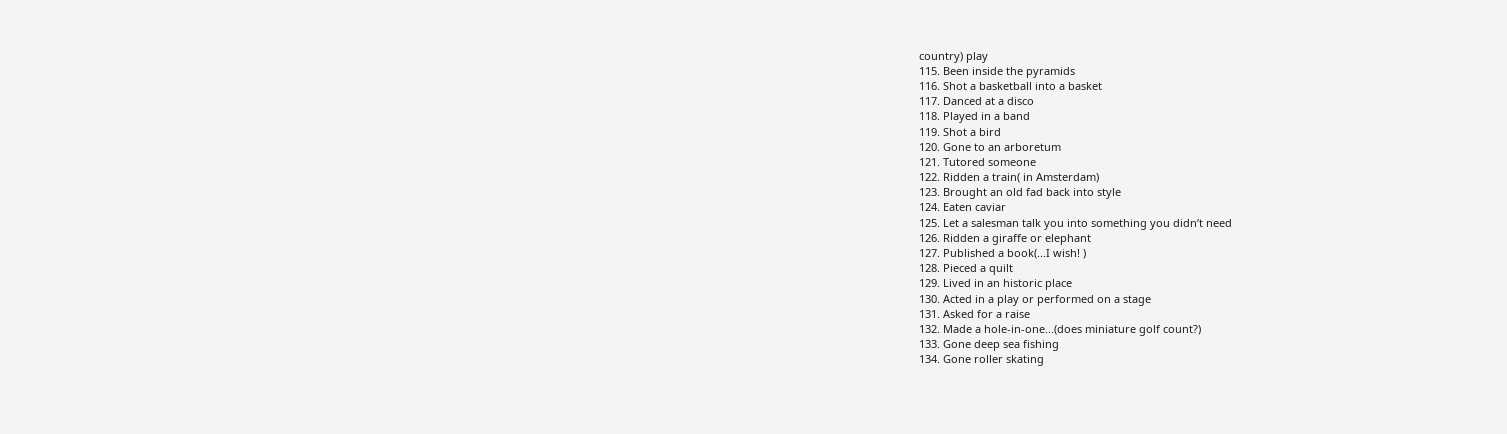country) play
115. Been inside the pyramids
116. Shot a basketball into a basket
117. Danced at a disco
118. Played in a band
119. Shot a bird
120. Gone to an arboretum
121. Tutored someone
122. Ridden a train( in Amsterdam)
123. Brought an old fad back into style
124. Eaten caviar
125. Let a salesman talk you into something you didn’t need
126. Ridden a giraffe or elephant
127. Published a book(...I wish! )
128. Pieced a quilt
129. Lived in an historic place
130. Acted in a play or performed on a stage
131. Asked for a raise
132. Made a hole-in-one...(does miniature golf count?)
133. Gone deep sea fishing
134. Gone roller skating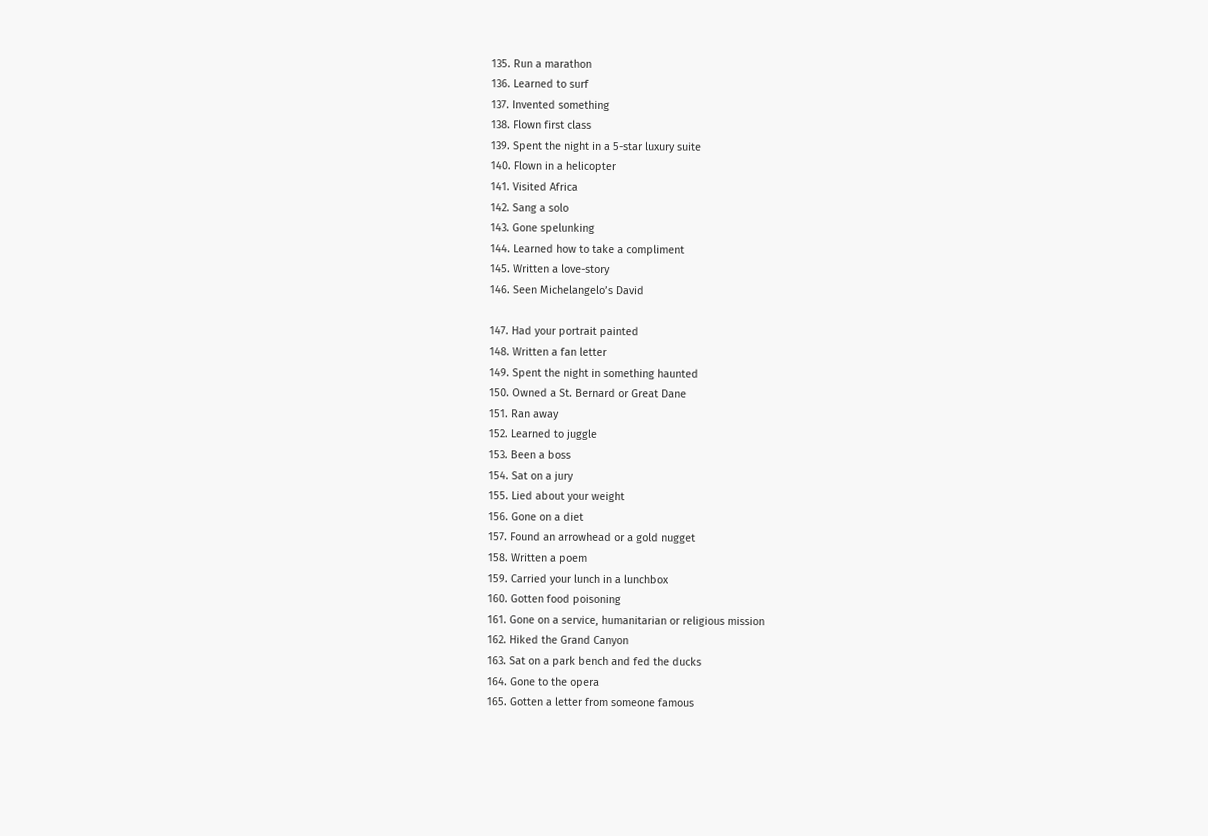135. Run a marathon
136. Learned to surf
137. Invented something
138. Flown first class
139. Spent the night in a 5-star luxury suite
140. Flown in a helicopter
141. Visited Africa
142. Sang a solo
143. Gone spelunking
144. Learned how to take a compliment
145. Written a love-story
146. Seen Michelangelo’s David

147. Had your portrait painted
148. Written a fan letter
149. Spent the night in something haunted
150. Owned a St. Bernard or Great Dane
151. Ran away
152. Learned to juggle
153. Been a boss
154. Sat on a jury
155. Lied about your weight
156. Gone on a diet
157. Found an arrowhead or a gold nugget
158. Written a poem
159. Carried your lunch in a lunchbox
160. Gotten food poisoning
161. Gone on a service, humanitarian or religious mission
162. Hiked the Grand Canyon
163. Sat on a park bench and fed the ducks
164. Gone to the opera
165. Gotten a letter from someone famous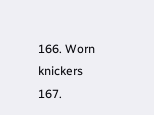166. Worn knickers
167.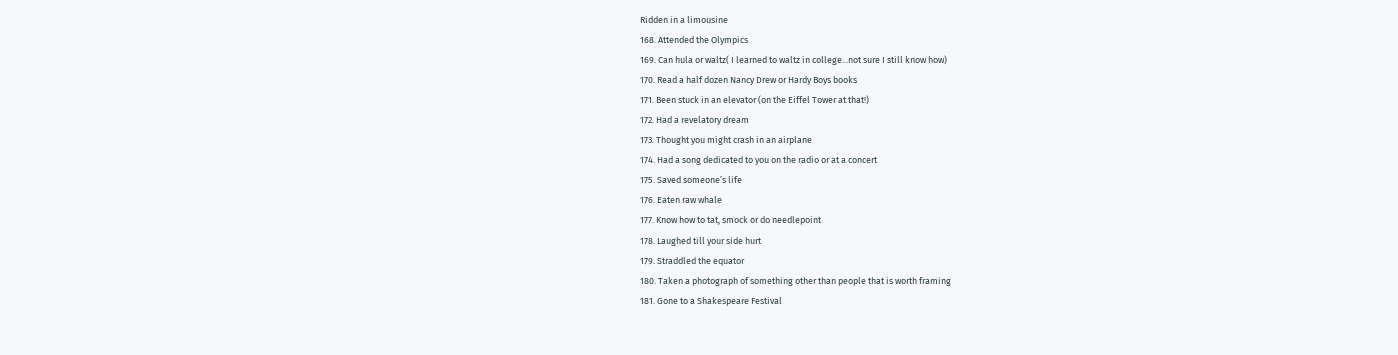Ridden in a limousine
168. Attended the Olympics
169. Can hula or waltz( I learned to waltz in college...not sure I still know how)
170. Read a half dozen Nancy Drew or Hardy Boys books
171. Been stuck in an elevator (on the Eiffel Tower at that!)
172. Had a revelatory dream
173. Thought you might crash in an airplane
174. Had a song dedicated to you on the radio or at a concert
175. Saved someone’s life
176. Eaten raw whale
177. Know how to tat, smock or do needlepoint
178. Laughed till your side hurt
179. Straddled the equator
180. Taken a photograph of something other than people that is worth framing
181. Gone to a Shakespeare Festival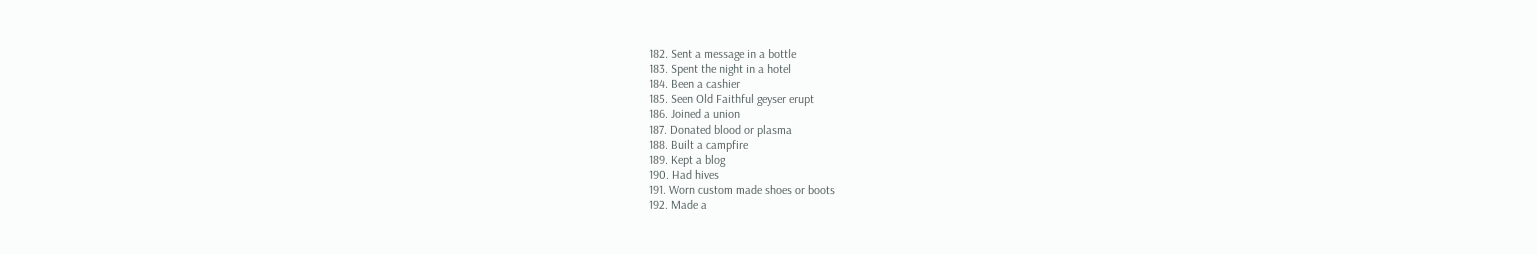182. Sent a message in a bottle
183. Spent the night in a hotel
184. Been a cashier
185. Seen Old Faithful geyser erupt
186. Joined a union
187. Donated blood or plasma
188. Built a campfire
189. Kept a blog
190. Had hives
191. Worn custom made shoes or boots
192. Made a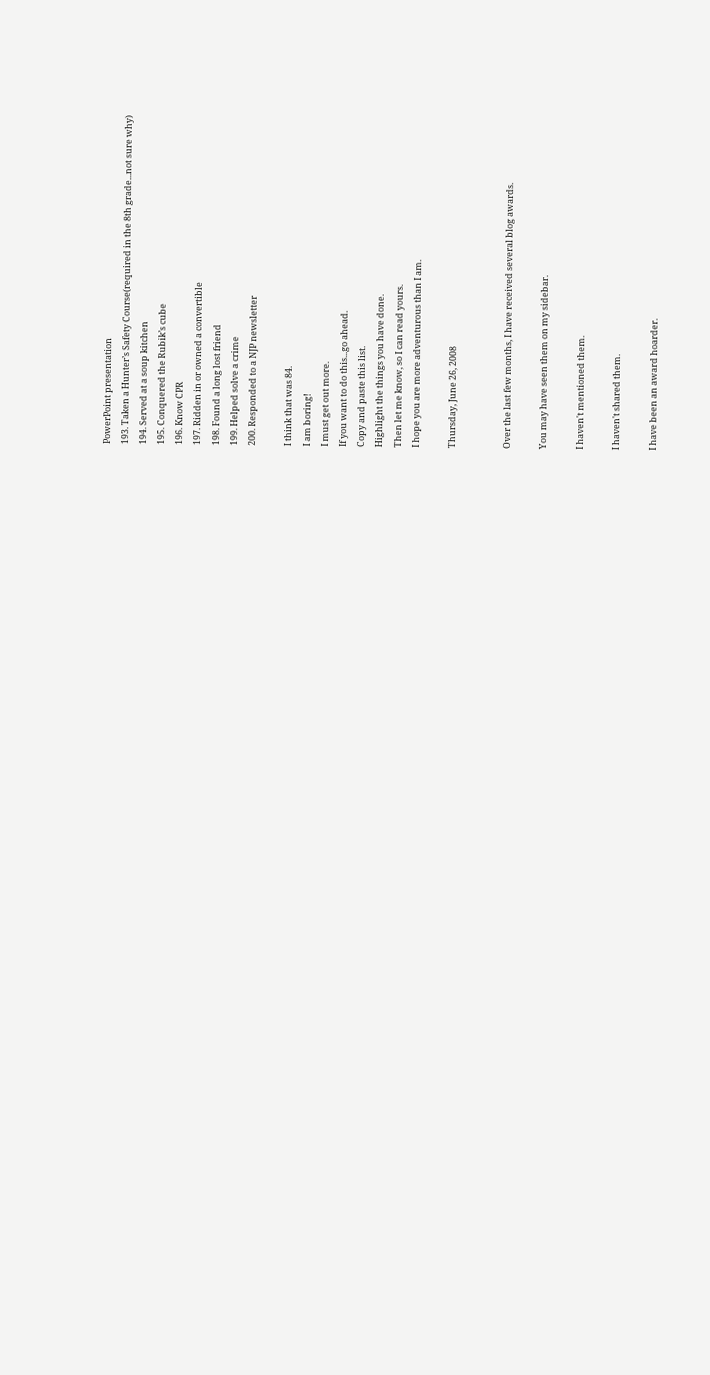PowerPoint presentation
193. Taken a Hunter’s Safety Course(required in the 8th grade...not sure why)
194. Served at a soup kitchen
195. Conquered the Rubik’s cube
196. Know CPR
197. Ridden in or owned a convertible
198. Found a long lost friend
199. Helped solve a crime
200. Responded to a NJP newsletter

I think that was 84.
I am boring!
I must get out more.
If you want to do this...go ahead.
Copy and paste this list.
Highlight the things you have done.
Then let me know, so I can read yours.
I hope you are more adventurous than I am.

Thursday, June 26, 2008


Over the last few months, I have received several blog awards.

You may have seen them on my sidebar.

I haven't mentioned them.

I haven't shared them.

I have been an award hoarder.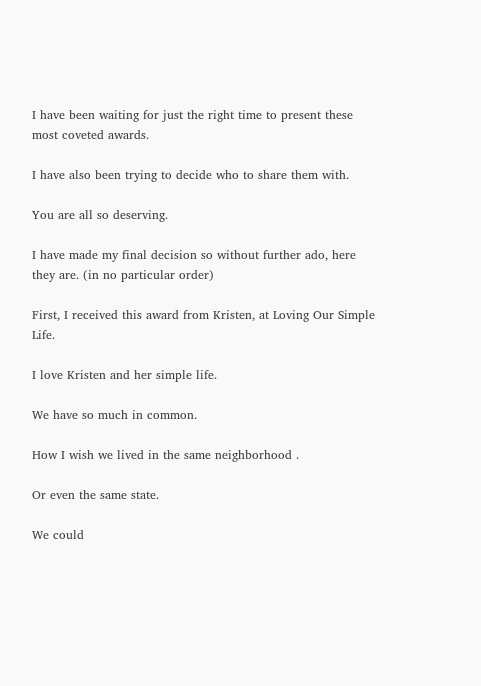I have been waiting for just the right time to present these most coveted awards.

I have also been trying to decide who to share them with.

You are all so deserving.

I have made my final decision so without further ado, here they are. (in no particular order)

First, I received this award from Kristen, at Loving Our Simple Life.

I love Kristen and her simple life.

We have so much in common.

How I wish we lived in the same neighborhood .

Or even the same state.

We could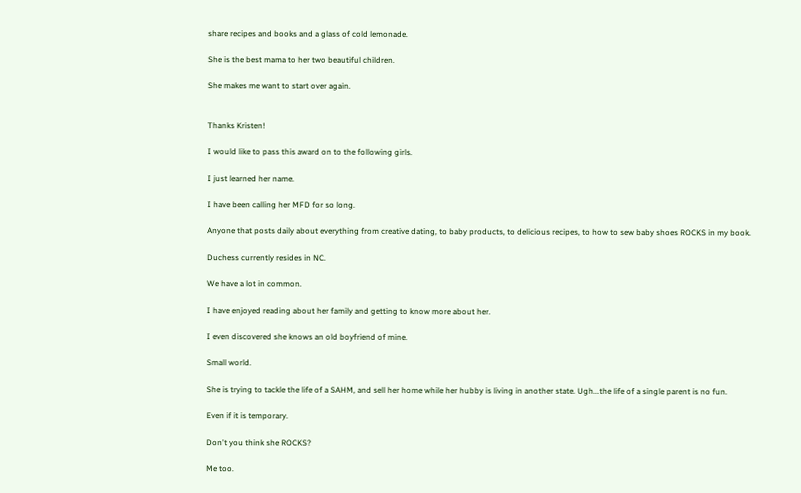share recipes and books and a glass of cold lemonade.

She is the best mama to her two beautiful children.

She makes me want to start over again.


Thanks Kristen!

I would like to pass this award on to the following girls.

I just learned her name.

I have been calling her MFD for so long.

Anyone that posts daily about everything from creative dating, to baby products, to delicious recipes, to how to sew baby shoes ROCKS in my book.

Duchess currently resides in NC.

We have a lot in common.

I have enjoyed reading about her family and getting to know more about her.

I even discovered she knows an old boyfriend of mine.

Small world.

She is trying to tackle the life of a SAHM, and sell her home while her hubby is living in another state. Ugh...the life of a single parent is no fun.

Even if it is temporary.

Don't you think she ROCKS?

Me too.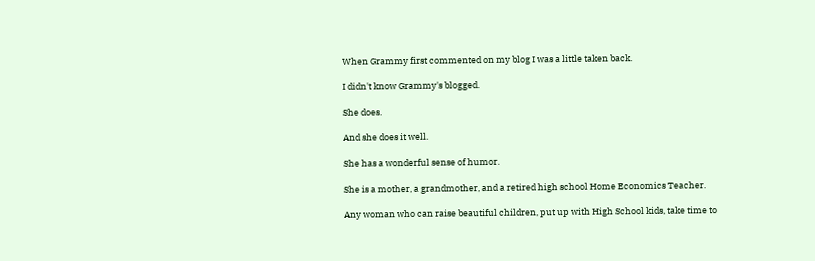When Grammy first commented on my blog I was a little taken back.

I didn't know Grammy's blogged.

She does.

And she does it well.

She has a wonderful sense of humor.

She is a mother, a grandmother, and a retired high school Home Economics Teacher.

Any woman who can raise beautiful children, put up with High School kids, take time to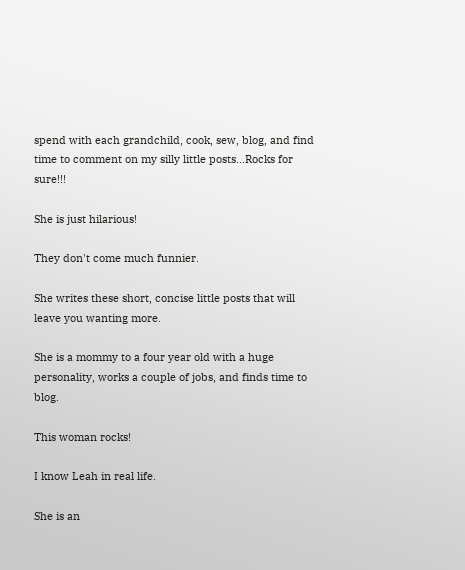spend with each grandchild, cook, sew, blog, and find time to comment on my silly little posts...Rocks for sure!!!

She is just hilarious!

They don't come much funnier.

She writes these short, concise little posts that will leave you wanting more.

She is a mommy to a four year old with a huge personality, works a couple of jobs, and finds time to blog.

This woman rocks!

I know Leah in real life.

She is an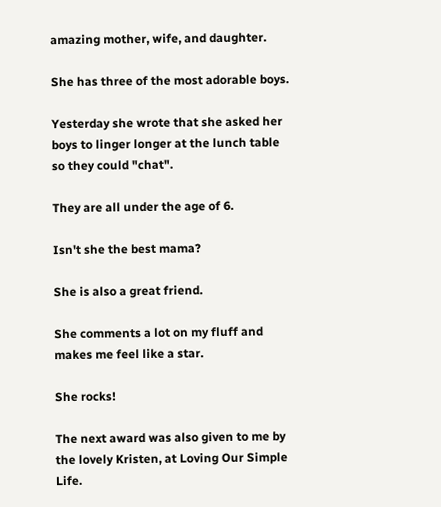amazing mother, wife, and daughter.

She has three of the most adorable boys.

Yesterday she wrote that she asked her boys to linger longer at the lunch table so they could "chat".

They are all under the age of 6.

Isn't she the best mama?

She is also a great friend.

She comments a lot on my fluff and makes me feel like a star.

She rocks!

The next award was also given to me by the lovely Kristen, at Loving Our Simple Life.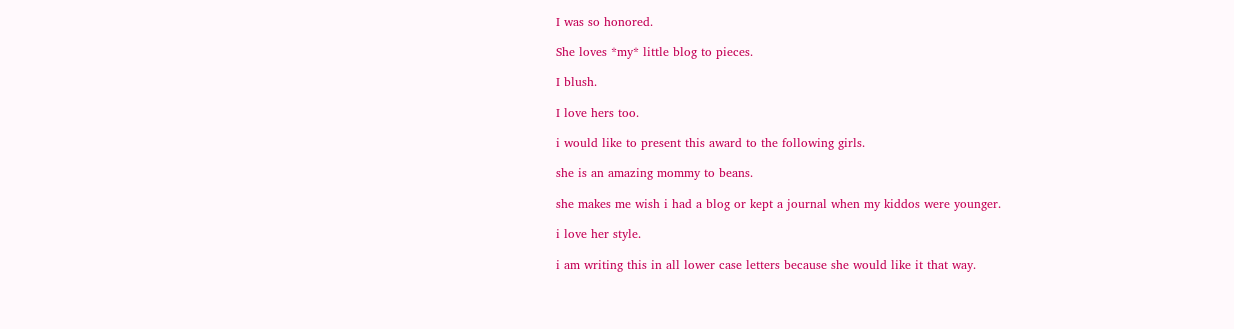I was so honored.

She loves *my* little blog to pieces.

I blush.

I love hers too.

i would like to present this award to the following girls.

she is an amazing mommy to beans.

she makes me wish i had a blog or kept a journal when my kiddos were younger.

i love her style.

i am writing this in all lower case letters because she would like it that way.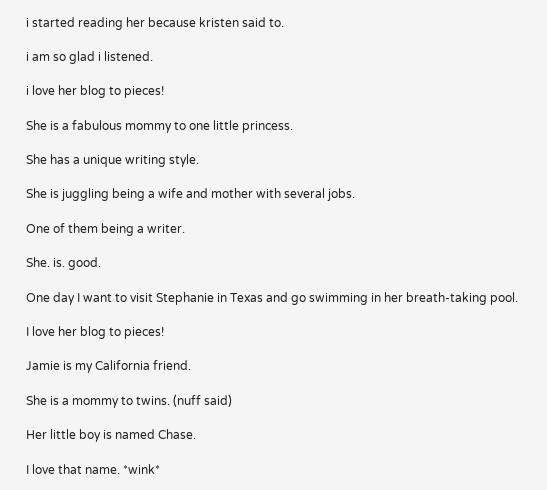i started reading her because kristen said to.

i am so glad i listened.

i love her blog to pieces!

She is a fabulous mommy to one little princess.

She has a unique writing style.

She is juggling being a wife and mother with several jobs.

One of them being a writer.

She. is. good.

One day I want to visit Stephanie in Texas and go swimming in her breath-taking pool.

I love her blog to pieces!

Jamie is my California friend.

She is a mommy to twins. (nuff said)

Her little boy is named Chase.

I love that name. *wink*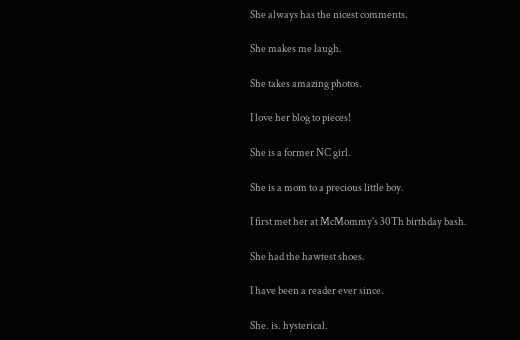She always has the nicest comments.

She makes me laugh.

She takes amazing photos.

I love her blog to pieces!

She is a former NC girl.

She is a mom to a precious little boy.

I first met her at McMommy's 30Th birthday bash.

She had the hawtest shoes.

I have been a reader ever since.

She. is. hysterical.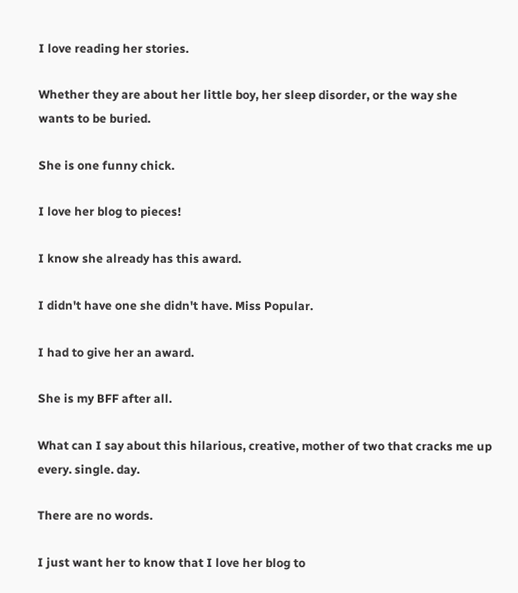I love reading her stories.

Whether they are about her little boy, her sleep disorder, or the way she wants to be buried.

She is one funny chick.

I love her blog to pieces!

I know she already has this award.

I didn't have one she didn't have. Miss Popular.

I had to give her an award.

She is my BFF after all.

What can I say about this hilarious, creative, mother of two that cracks me up every. single. day.

There are no words.

I just want her to know that I love her blog to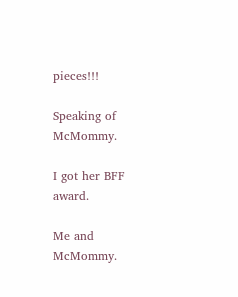pieces!!!

Speaking of McMommy.

I got her BFF award.

Me and McMommy.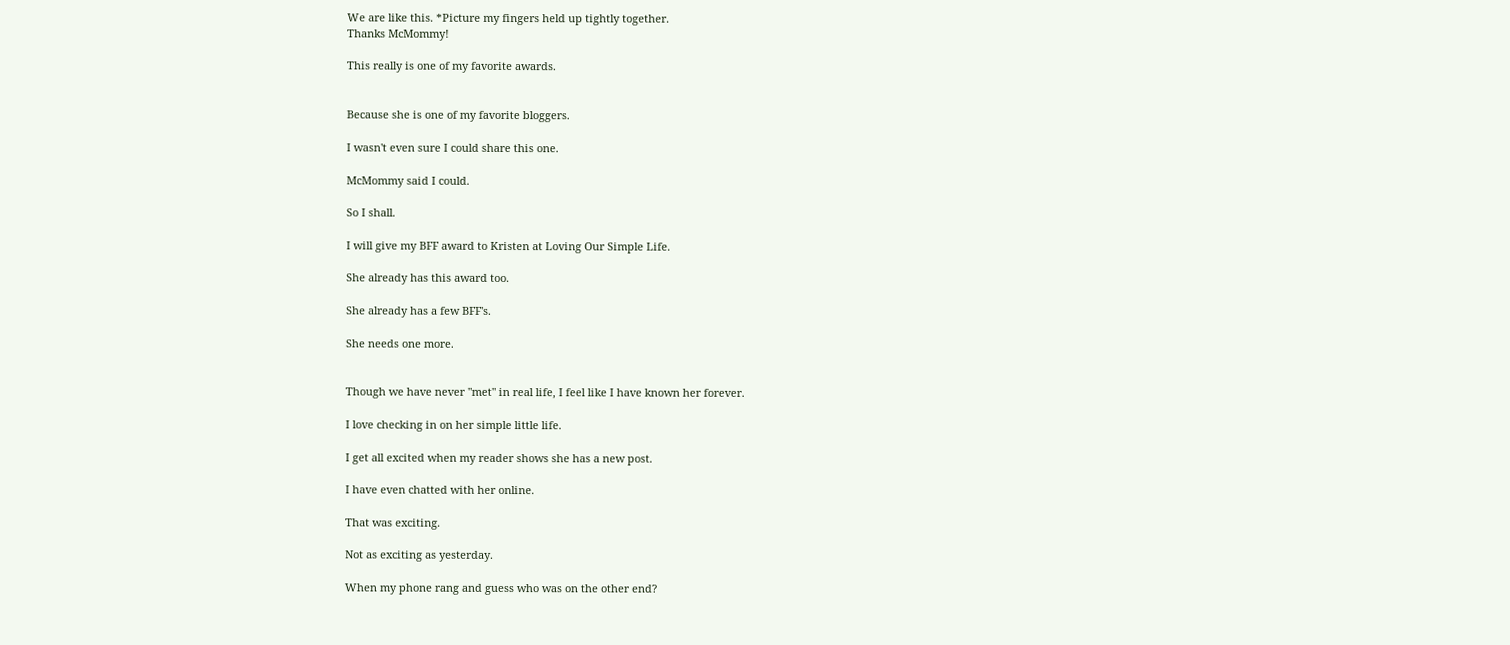We are like this. *Picture my fingers held up tightly together.
Thanks McMommy!

This really is one of my favorite awards.


Because she is one of my favorite bloggers.

I wasn't even sure I could share this one.

McMommy said I could.

So I shall.

I will give my BFF award to Kristen at Loving Our Simple Life.

She already has this award too.

She already has a few BFF's.

She needs one more.


Though we have never "met" in real life, I feel like I have known her forever.

I love checking in on her simple little life.

I get all excited when my reader shows she has a new post.

I have even chatted with her online.

That was exciting.

Not as exciting as yesterday.

When my phone rang and guess who was on the other end?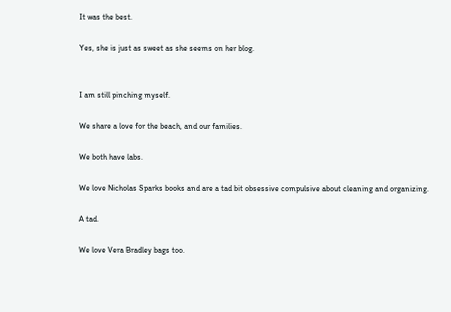It was the best.

Yes, she is just as sweet as she seems on her blog.


I am still pinching myself.

We share a love for the beach, and our families.

We both have labs.

We love Nicholas Sparks books and are a tad bit obsessive compulsive about cleaning and organizing.

A tad.

We love Vera Bradley bags too.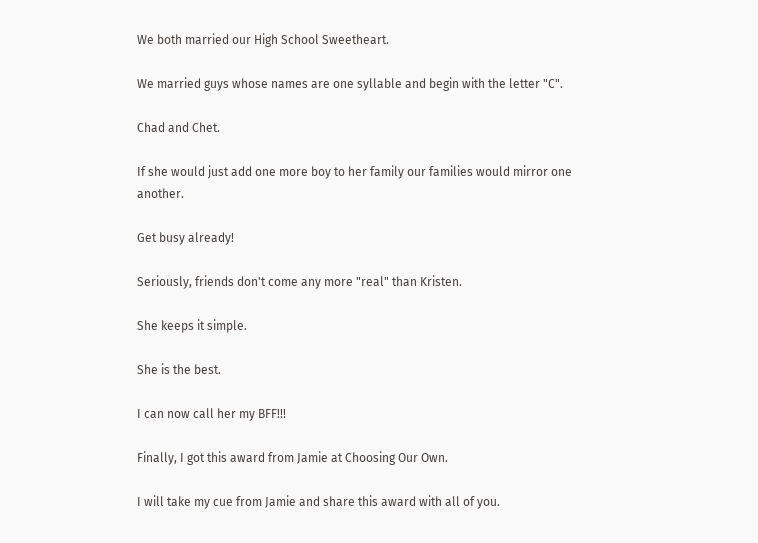We both married our High School Sweetheart.

We married guys whose names are one syllable and begin with the letter "C".

Chad and Chet.

If she would just add one more boy to her family our families would mirror one another.

Get busy already!

Seriously, friends don't come any more "real" than Kristen.

She keeps it simple.

She is the best.

I can now call her my BFF!!!

Finally, I got this award from Jamie at Choosing Our Own.

I will take my cue from Jamie and share this award with all of you.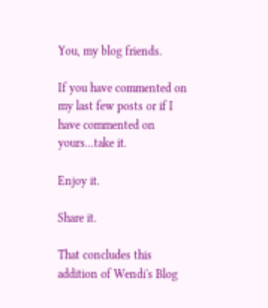You, my blog friends.

If you have commented on my last few posts or if I have commented on yours...take it.

Enjoy it.

Share it.

That concludes this addition of Wendi's Blog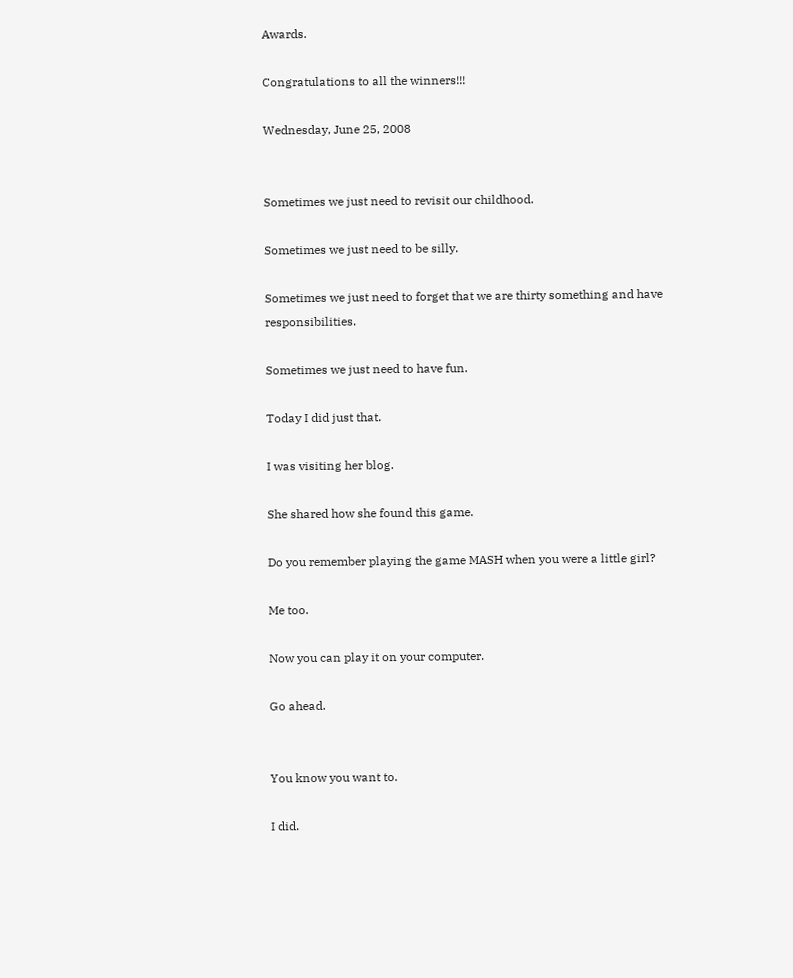Awards.

Congratulations to all the winners!!!

Wednesday, June 25, 2008


Sometimes we just need to revisit our childhood.

Sometimes we just need to be silly.

Sometimes we just need to forget that we are thirty something and have responsibilities.

Sometimes we just need to have fun.

Today I did just that.

I was visiting her blog.

She shared how she found this game.

Do you remember playing the game MASH when you were a little girl?

Me too.

Now you can play it on your computer.

Go ahead.


You know you want to.

I did.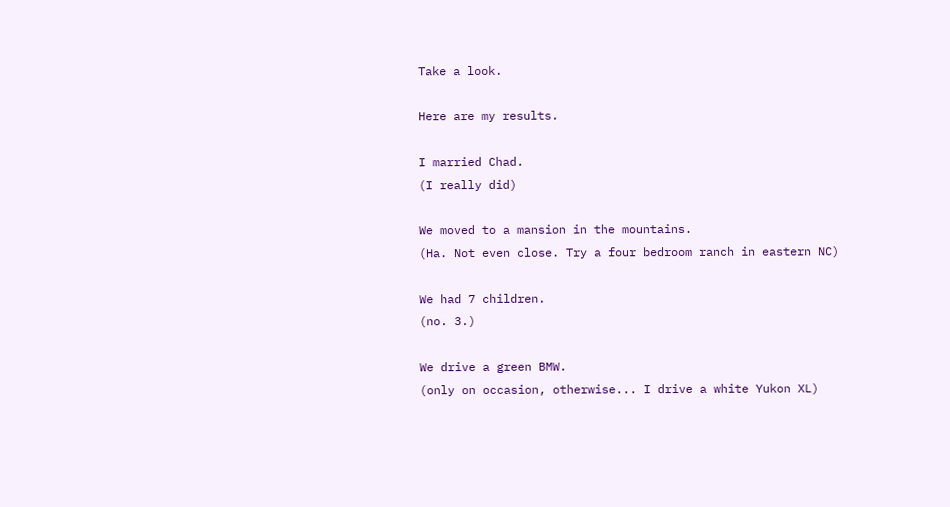Take a look.

Here are my results.

I married Chad.
(I really did)

We moved to a mansion in the mountains.
(Ha. Not even close. Try a four bedroom ranch in eastern NC)

We had 7 children.
(no. 3.)

We drive a green BMW.
(only on occasion, otherwise... I drive a white Yukon XL)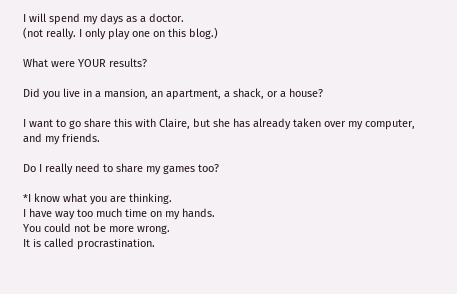I will spend my days as a doctor.
(not really. I only play one on this blog.)

What were YOUR results?

Did you live in a mansion, an apartment, a shack, or a house?

I want to go share this with Claire, but she has already taken over my computer, and my friends.

Do I really need to share my games too?

*I know what you are thinking.
I have way too much time on my hands.
You could not be more wrong.
It is called procrastination.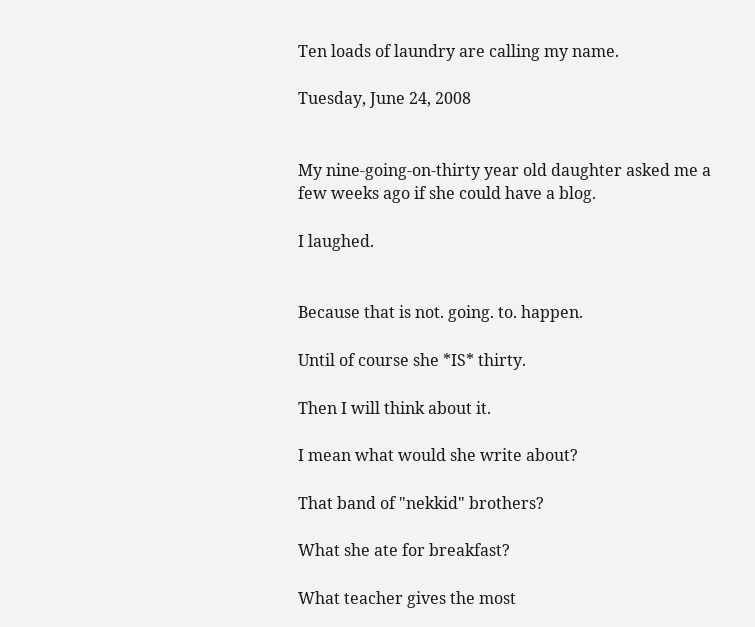Ten loads of laundry are calling my name.

Tuesday, June 24, 2008


My nine-going-on-thirty year old daughter asked me a few weeks ago if she could have a blog.

I laughed.


Because that is not. going. to. happen.

Until of course she *IS* thirty.

Then I will think about it.

I mean what would she write about?

That band of "nekkid" brothers?

What she ate for breakfast?

What teacher gives the most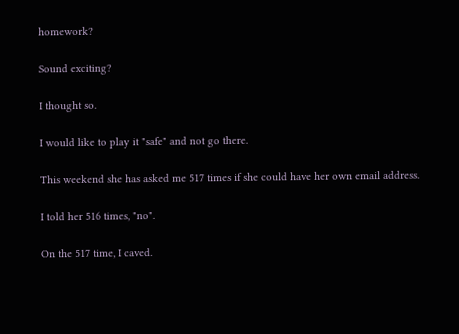homework?

Sound exciting?

I thought so.

I would like to play it "safe" and not go there.

This weekend she has asked me 517 times if she could have her own email address.

I told her 516 times, "no".

On the 517 time, I caved.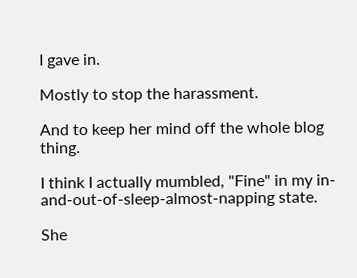I gave in.

Mostly to stop the harassment.

And to keep her mind off the whole blog thing.

I think I actually mumbled, "Fine" in my in-and-out-of-sleep-almost-napping state.

She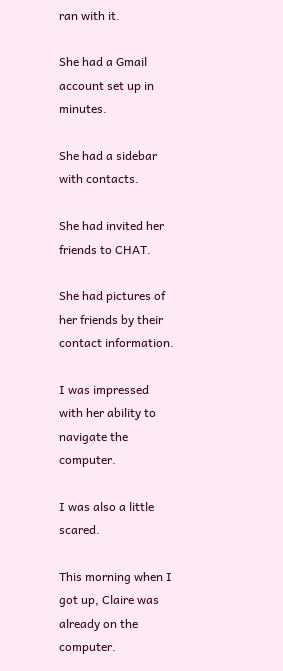ran with it.

She had a Gmail account set up in minutes.

She had a sidebar with contacts.

She had invited her friends to CHAT.

She had pictures of her friends by their contact information.

I was impressed with her ability to navigate the computer.

I was also a little scared.

This morning when I got up, Claire was already on the computer.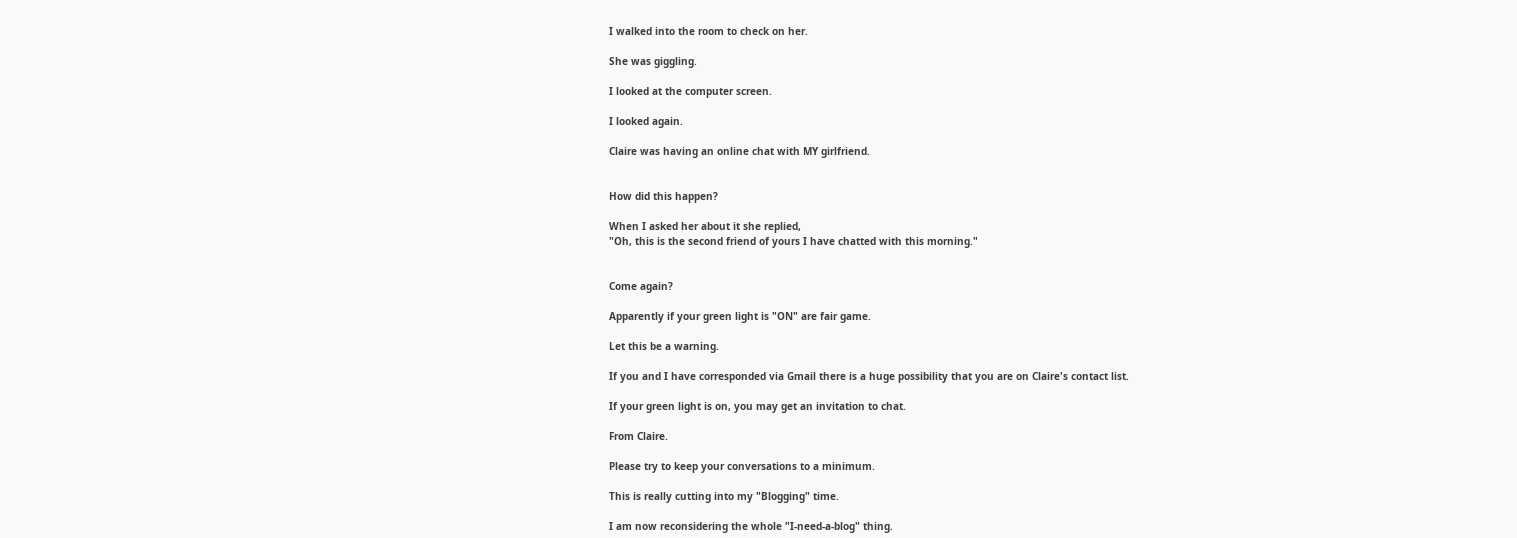I walked into the room to check on her.

She was giggling.

I looked at the computer screen.

I looked again.

Claire was having an online chat with MY girlfriend.


How did this happen?

When I asked her about it she replied,
"Oh, this is the second friend of yours I have chatted with this morning."


Come again?

Apparently if your green light is "ON" are fair game.

Let this be a warning.

If you and I have corresponded via Gmail there is a huge possibility that you are on Claire's contact list.

If your green light is on, you may get an invitation to chat.

From Claire.

Please try to keep your conversations to a minimum.

This is really cutting into my "Blogging" time.

I am now reconsidering the whole "I-need-a-blog" thing.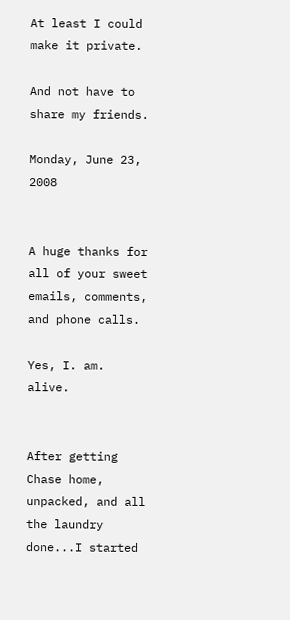At least I could make it private.

And not have to share my friends.

Monday, June 23, 2008


A huge thanks for all of your sweet emails, comments, and phone calls.

Yes, I. am. alive.


After getting Chase home, unpacked, and all the laundry done...I started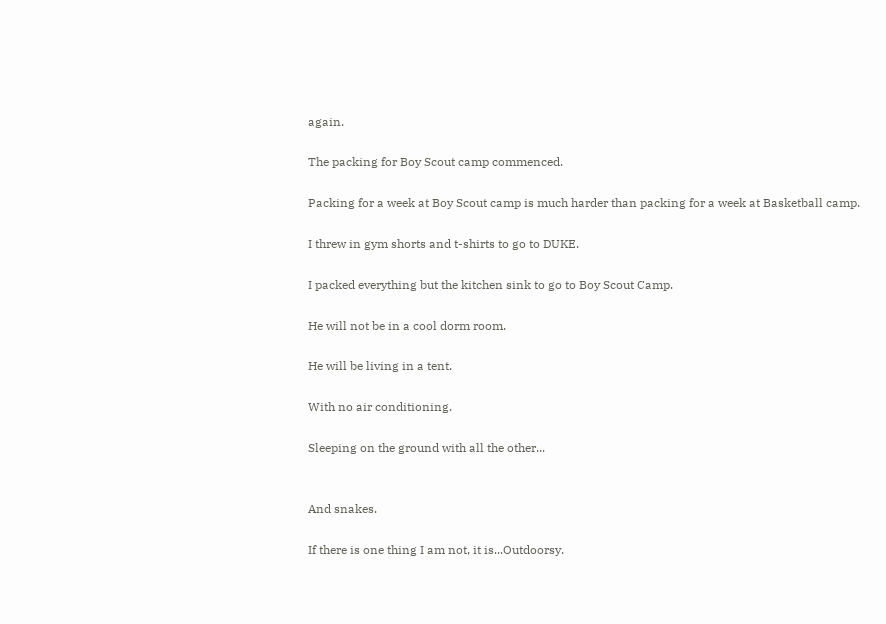again.

The packing for Boy Scout camp commenced.

Packing for a week at Boy Scout camp is much harder than packing for a week at Basketball camp.

I threw in gym shorts and t-shirts to go to DUKE.

I packed everything but the kitchen sink to go to Boy Scout Camp.

He will not be in a cool dorm room.

He will be living in a tent.

With no air conditioning.

Sleeping on the ground with all the other...


And snakes.

If there is one thing I am not, it is...Outdoorsy.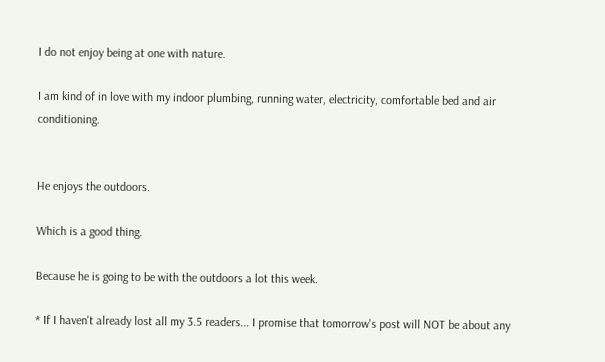I do not enjoy being at one with nature.

I am kind of in love with my indoor plumbing, running water, electricity, comfortable bed and air conditioning.


He enjoys the outdoors.

Which is a good thing.

Because he is going to be with the outdoors a lot this week.

* If I haven't already lost all my 3.5 readers... I promise that tomorrow's post will NOT be about any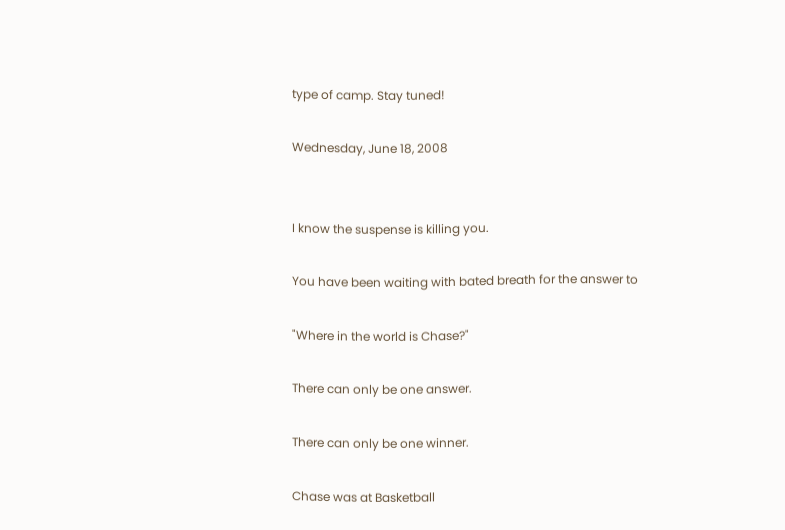type of camp. Stay tuned!

Wednesday, June 18, 2008


I know the suspense is killing you.

You have been waiting with bated breath for the answer to

"Where in the world is Chase?"

There can only be one answer.

There can only be one winner.

Chase was at Basketball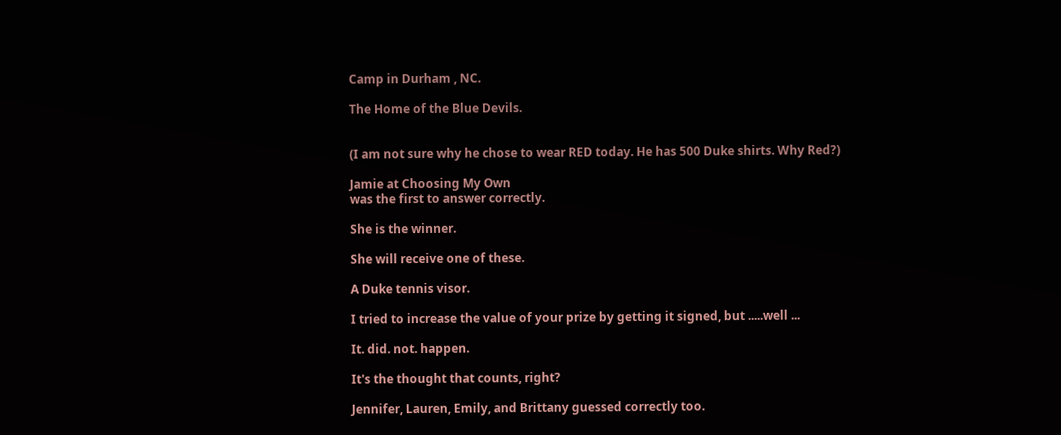Camp in Durham , NC.

The Home of the Blue Devils.


(I am not sure why he chose to wear RED today. He has 500 Duke shirts. Why Red?)

Jamie at Choosing My Own
was the first to answer correctly.

She is the winner.

She will receive one of these.

A Duke tennis visor.

I tried to increase the value of your prize by getting it signed, but .....well ...

It. did. not. happen.

It's the thought that counts, right?

Jennifer, Lauren, Emily, and Brittany guessed correctly too.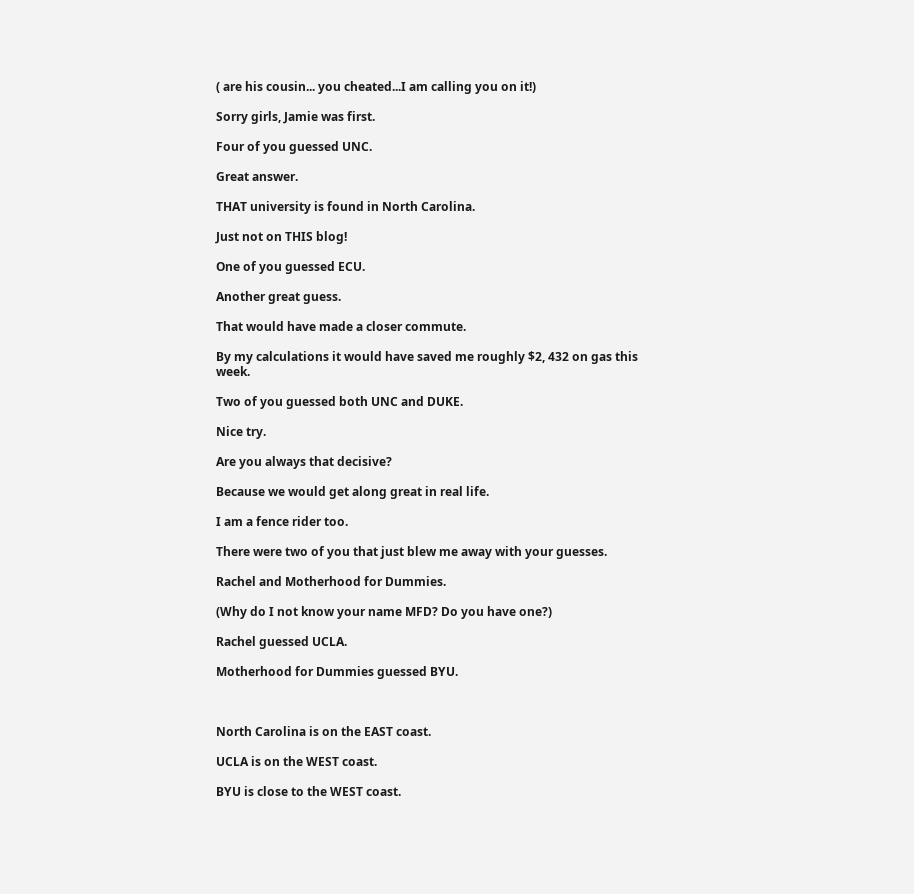( are his cousin... you cheated...I am calling you on it!)

Sorry girls, Jamie was first.

Four of you guessed UNC.

Great answer.

THAT university is found in North Carolina.

Just not on THIS blog!

One of you guessed ECU.

Another great guess.

That would have made a closer commute.

By my calculations it would have saved me roughly $2, 432 on gas this week.

Two of you guessed both UNC and DUKE.

Nice try.

Are you always that decisive?

Because we would get along great in real life.

I am a fence rider too.

There were two of you that just blew me away with your guesses.

Rachel and Motherhood for Dummies.

(Why do I not know your name MFD? Do you have one?)

Rachel guessed UCLA.

Motherhood for Dummies guessed BYU.



North Carolina is on the EAST coast.

UCLA is on the WEST coast.

BYU is close to the WEST coast.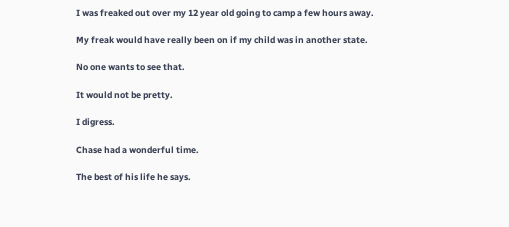I was freaked out over my 12 year old going to camp a few hours away.

My freak would have really been on if my child was in another state.

No one wants to see that.

It would not be pretty.

I digress.

Chase had a wonderful time.

The best of his life he says.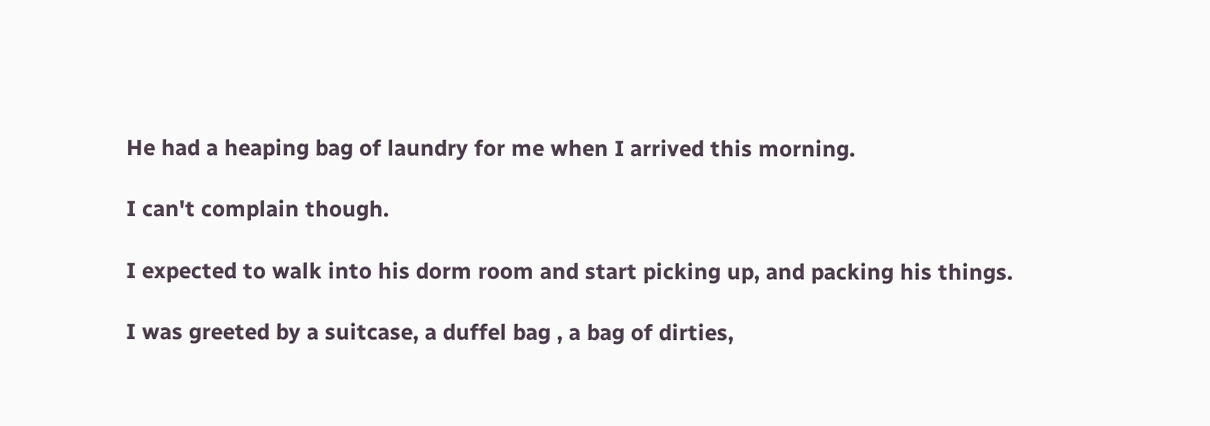He had a heaping bag of laundry for me when I arrived this morning.

I can't complain though.

I expected to walk into his dorm room and start picking up, and packing his things.

I was greeted by a suitcase, a duffel bag , a bag of dirties,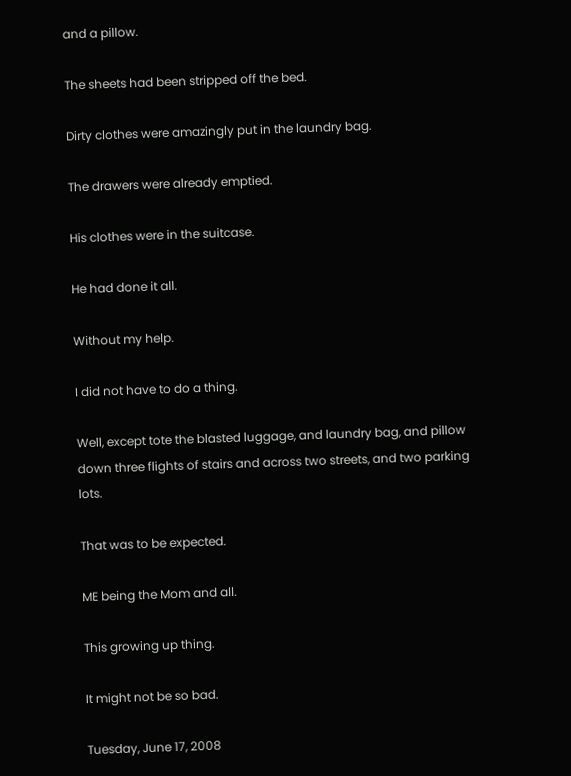and a pillow.

The sheets had been stripped off the bed.

Dirty clothes were amazingly put in the laundry bag.

The drawers were already emptied.

His clothes were in the suitcase.

He had done it all.

Without my help.

I did not have to do a thing.

Well, except tote the blasted luggage, and laundry bag, and pillow down three flights of stairs and across two streets, and two parking lots.

That was to be expected.

ME being the Mom and all.

This growing up thing.

It might not be so bad.

Tuesday, June 17, 2008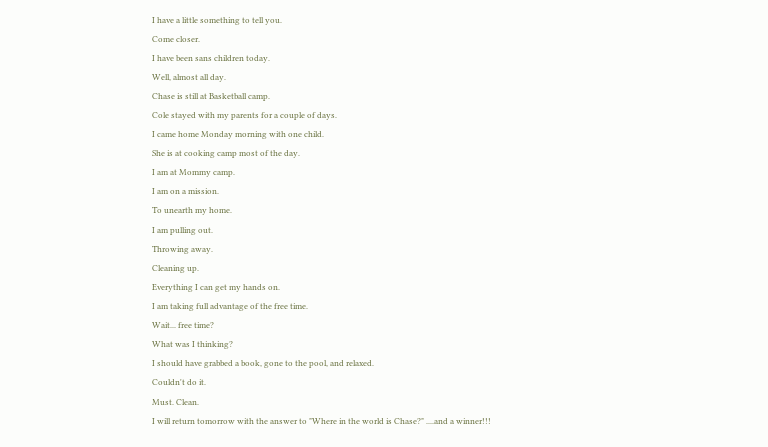I have a little something to tell you.
Come closer.
I have been sans children today.
Well, almost all day.
Chase is still at Basketball camp.
Cole stayed with my parents for a couple of days.
I came home Monday morning with one child.
She is at cooking camp most of the day.
I am at Mommy camp.
I am on a mission.
To unearth my home.
I am pulling out.
Throwing away.
Cleaning up.
Everything I can get my hands on.
I am taking full advantage of the free time.
Wait... free time?
What was I thinking?
I should have grabbed a book, gone to the pool, and relaxed.
Couldn't do it.
Must. Clean.
I will return tomorrow with the answer to "Where in the world is Chase?" ....and a winner!!!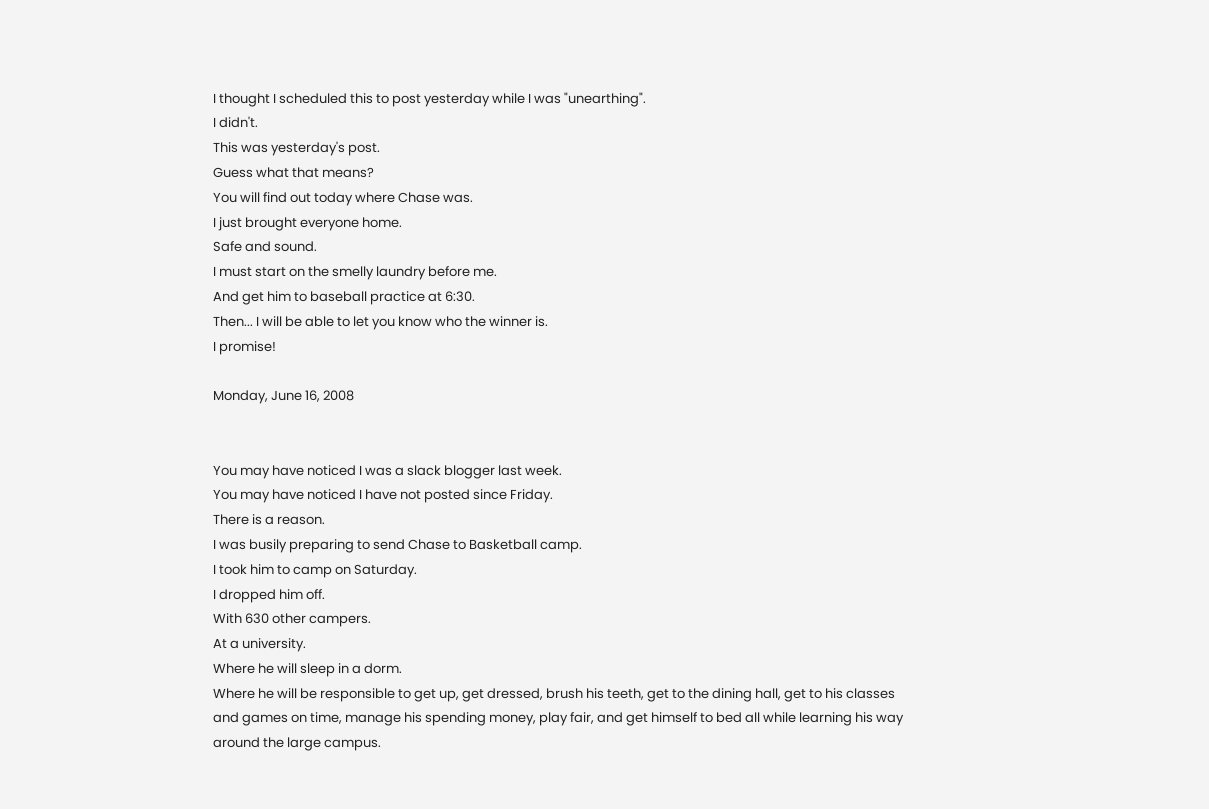I thought I scheduled this to post yesterday while I was "unearthing".
I didn't.
This was yesterday's post.
Guess what that means?
You will find out today where Chase was.
I just brought everyone home.
Safe and sound.
I must start on the smelly laundry before me.
And get him to baseball practice at 6:30.
Then... I will be able to let you know who the winner is.
I promise!

Monday, June 16, 2008


You may have noticed I was a slack blogger last week.
You may have noticed I have not posted since Friday.
There is a reason.
I was busily preparing to send Chase to Basketball camp.
I took him to camp on Saturday.
I dropped him off.
With 630 other campers.
At a university.
Where he will sleep in a dorm.
Where he will be responsible to get up, get dressed, brush his teeth, get to the dining hall, get to his classes and games on time, manage his spending money, play fair, and get himself to bed all while learning his way around the large campus.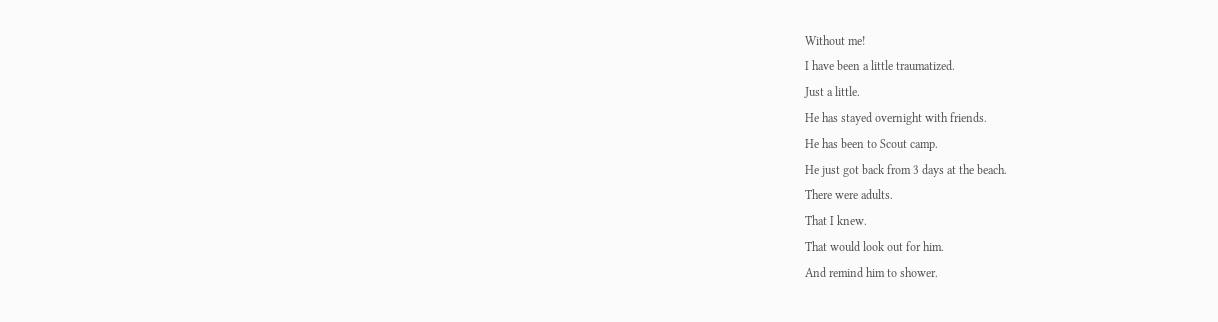Without me!
I have been a little traumatized.
Just a little.
He has stayed overnight with friends.
He has been to Scout camp.
He just got back from 3 days at the beach.
There were adults.
That I knew.
That would look out for him.
And remind him to shower.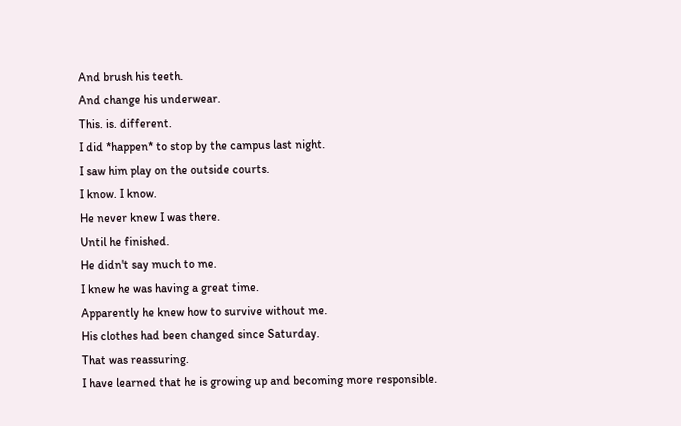And brush his teeth.
And change his underwear.
This. is. different.
I did *happen* to stop by the campus last night.
I saw him play on the outside courts.
I know. I know.
He never knew I was there.
Until he finished.
He didn't say much to me.
I knew he was having a great time.
Apparently he knew how to survive without me.
His clothes had been changed since Saturday.
That was reassuring.
I have learned that he is growing up and becoming more responsible.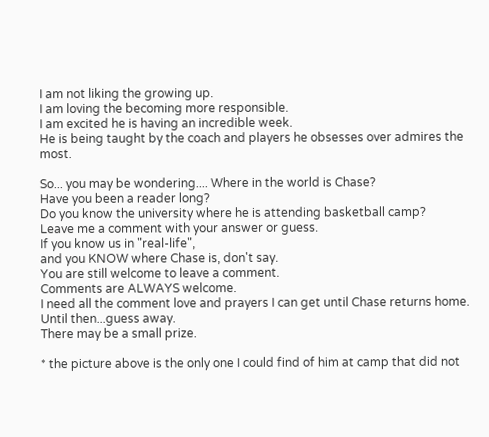I am not liking the growing up.
I am loving the becoming more responsible.
I am excited he is having an incredible week.
He is being taught by the coach and players he obsesses over admires the most.

So... you may be wondering.... Where in the world is Chase?
Have you been a reader long?
Do you know the university where he is attending basketball camp?
Leave me a comment with your answer or guess.
If you know us in "real-life",
and you KNOW where Chase is, don't say.
You are still welcome to leave a comment.
Comments are ALWAYS welcome.
I need all the comment love and prayers I can get until Chase returns home.
Until then...guess away.
There may be a small prize.

* the picture above is the only one I could find of him at camp that did not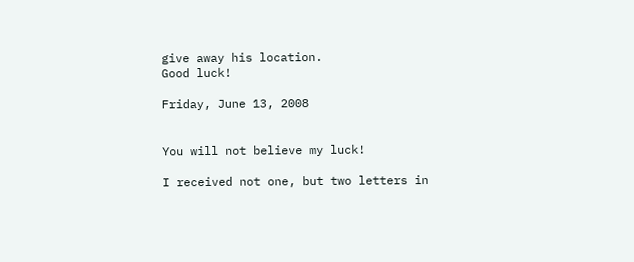give away his location.
Good luck!

Friday, June 13, 2008


You will not believe my luck!

I received not one, but two letters in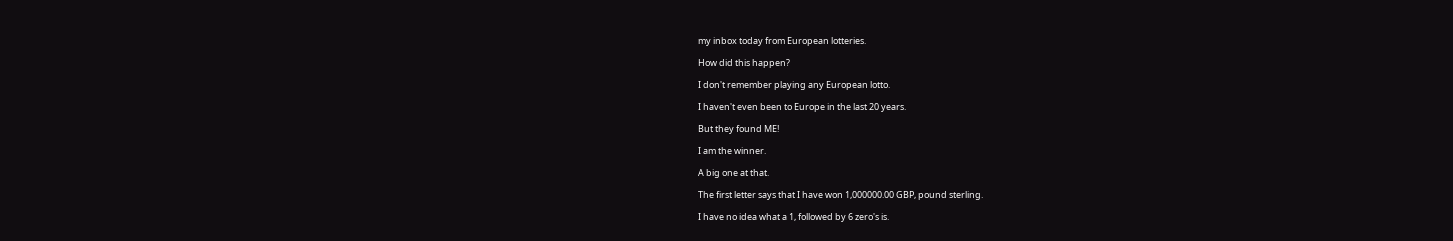my inbox today from European lotteries.

How did this happen?

I don't remember playing any European lotto.

I haven't even been to Europe in the last 20 years.

But they found ME!

I am the winner.

A big one at that.

The first letter says that I have won 1,000000.00 GBP, pound sterling.

I have no idea what a 1, followed by 6 zero's is.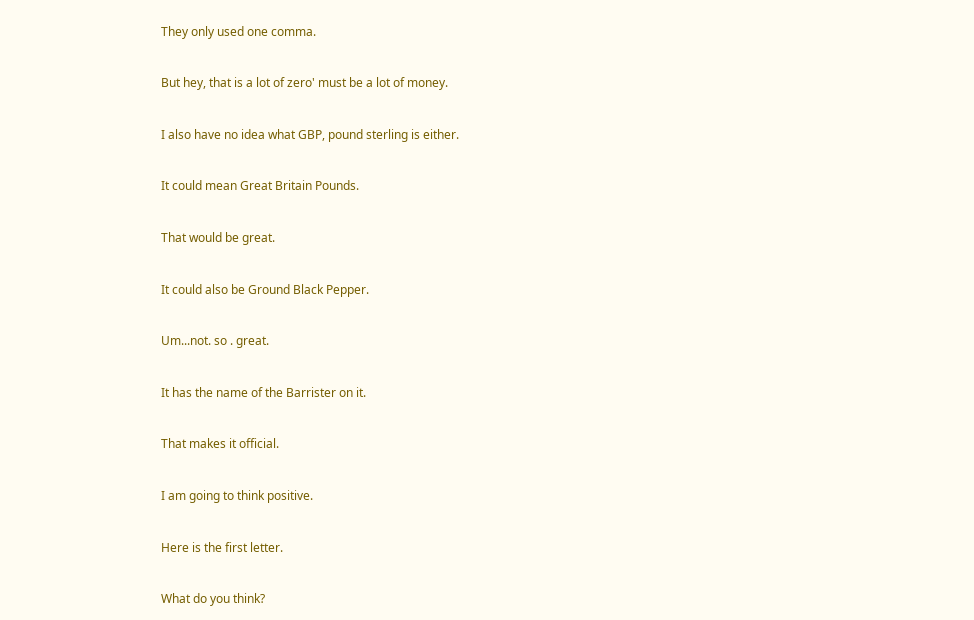They only used one comma.

But hey, that is a lot of zero' must be a lot of money.

I also have no idea what GBP, pound sterling is either.

It could mean Great Britain Pounds.

That would be great.

It could also be Ground Black Pepper.

Um...not. so . great.

It has the name of the Barrister on it.

That makes it official.

I am going to think positive.

Here is the first letter.

What do you think?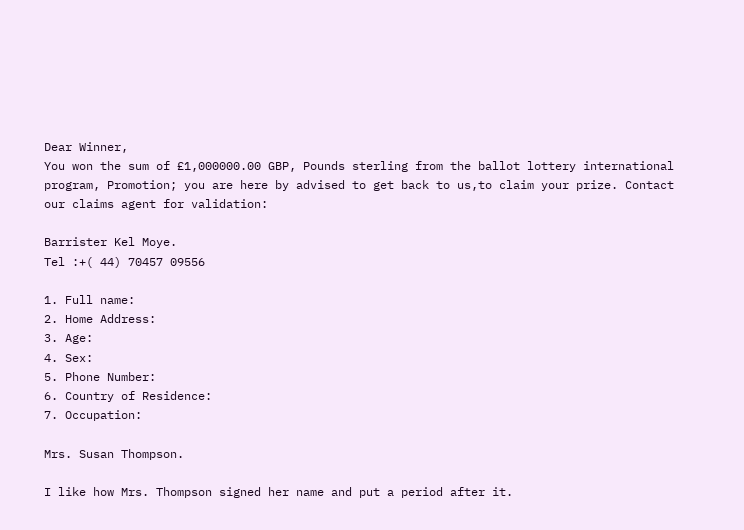Dear Winner,
You won the sum of £1,000000.00 GBP, Pounds sterling from the ballot lottery international program, Promotion; you are here by advised to get back to us,to claim your prize. Contact our claims agent for validation:

Barrister Kel Moye.
Tel :+( 44) 70457 09556

1. Full name:
2. Home Address:
3. Age:
4. Sex:
5. Phone Number:
6. Country of Residence:
7. Occupation:

Mrs. Susan Thompson.

I like how Mrs. Thompson signed her name and put a period after it.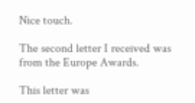Nice touch.

The second letter I received was from the Europe Awards.

This letter was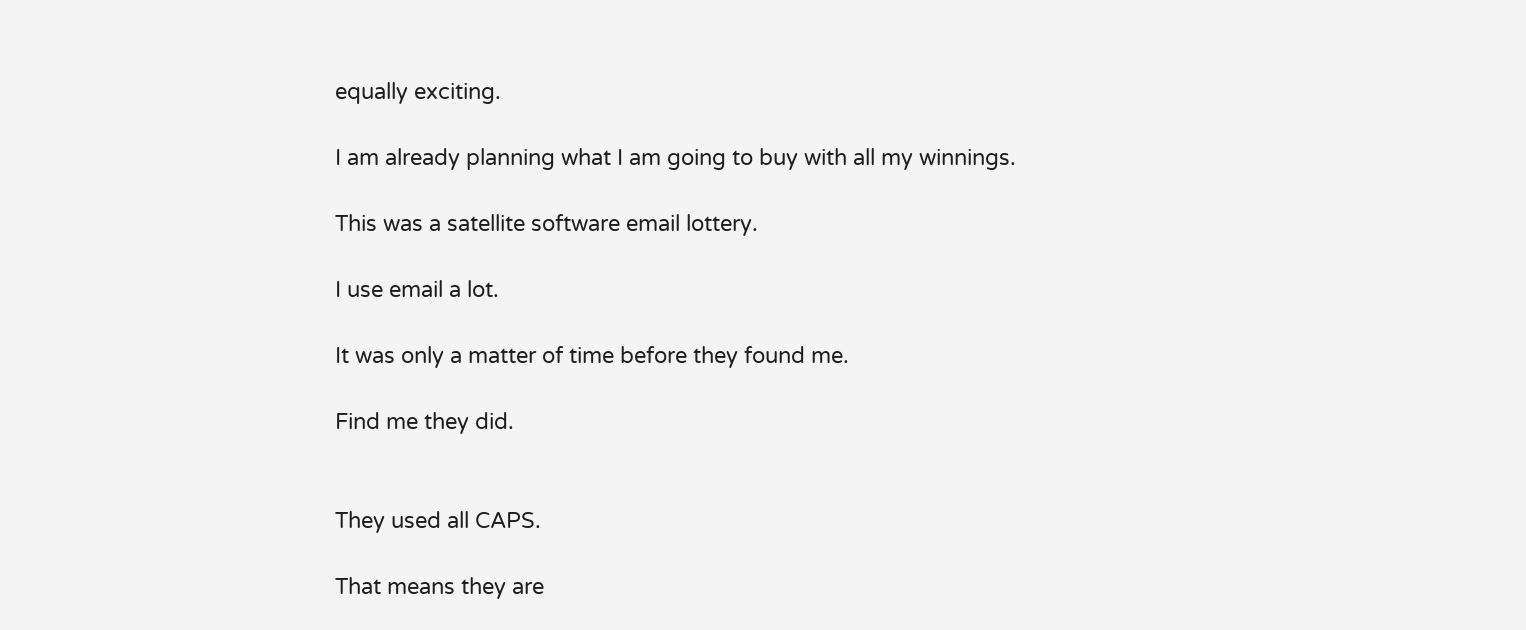equally exciting.

I am already planning what I am going to buy with all my winnings.

This was a satellite software email lottery.

I use email a lot.

It was only a matter of time before they found me.

Find me they did.


They used all CAPS.

That means they are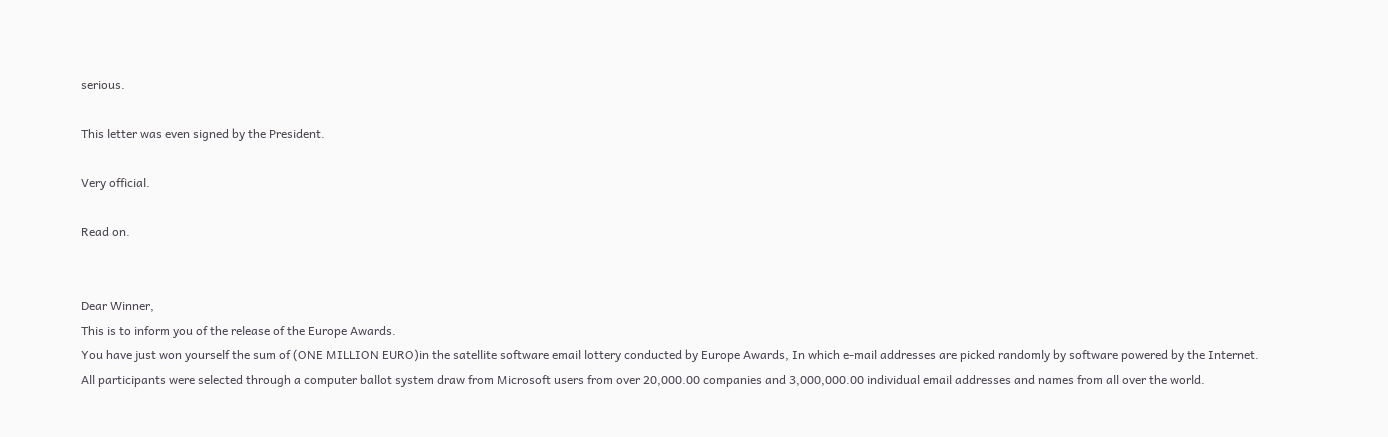serious.

This letter was even signed by the President.

Very official.

Read on.


Dear Winner,
This is to inform you of the release of the Europe Awards.
You have just won yourself the sum of (ONE MILLION EURO)in the satellite software email lottery conducted by Europe Awards, In which e-mail addresses are picked randomly by software powered by the Internet.
All participants were selected through a computer ballot system draw from Microsoft users from over 20,000.00 companies and 3,000,000.00 individual email addresses and names from all over the world.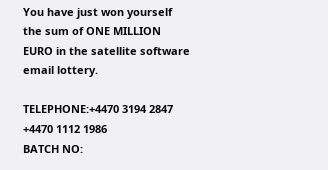You have just won yourself the sum of ONE MILLION EURO in the satellite software email lottery.

TELEPHONE:+4470 3194 2847
+4470 1112 1986
BATCH NO: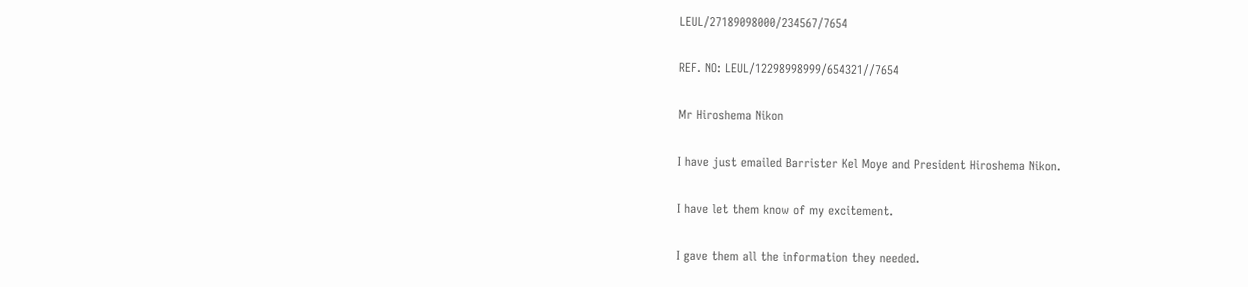LEUL/27189098000/234567/7654

REF. NO: LEUL/12298998999/654321//7654

Mr Hiroshema Nikon

I have just emailed Barrister Kel Moye and President Hiroshema Nikon.

I have let them know of my excitement.

I gave them all the information they needed.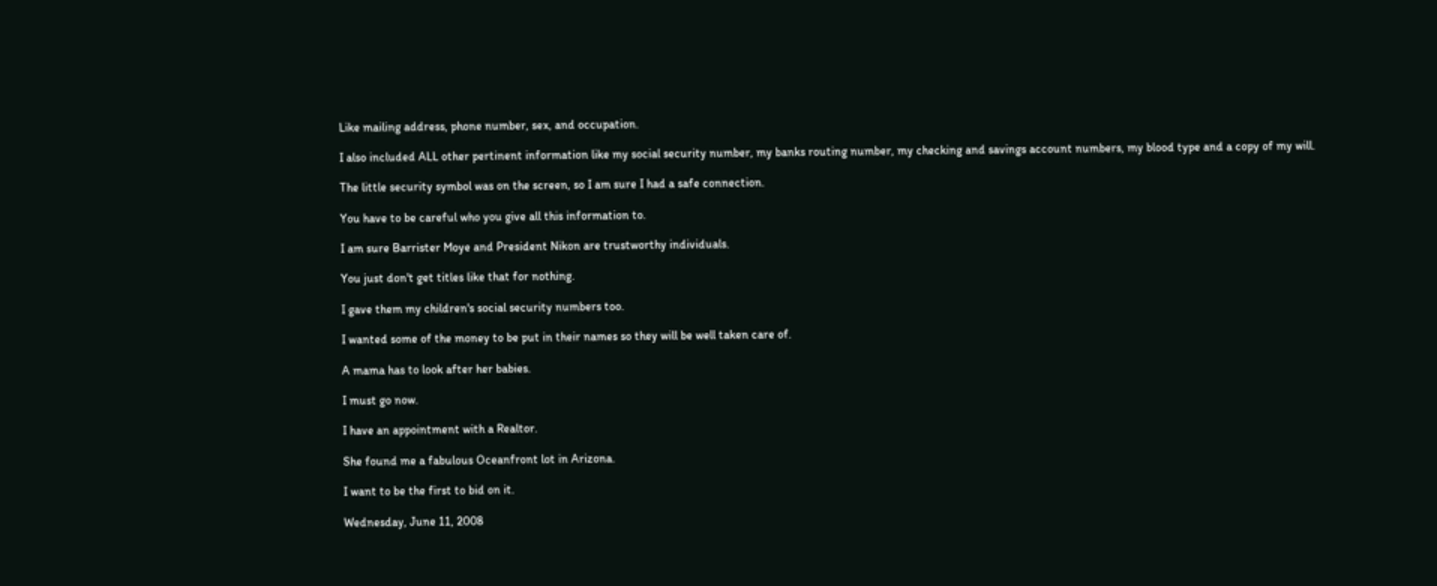Like mailing address, phone number, sex, and occupation.

I also included ALL other pertinent information like my social security number, my banks routing number, my checking and savings account numbers, my blood type and a copy of my will.

The little security symbol was on the screen, so I am sure I had a safe connection.

You have to be careful who you give all this information to.

I am sure Barrister Moye and President Nikon are trustworthy individuals.

You just don't get titles like that for nothing.

I gave them my children's social security numbers too.

I wanted some of the money to be put in their names so they will be well taken care of.

A mama has to look after her babies.

I must go now.

I have an appointment with a Realtor.

She found me a fabulous Oceanfront lot in Arizona.

I want to be the first to bid on it.

Wednesday, June 11, 2008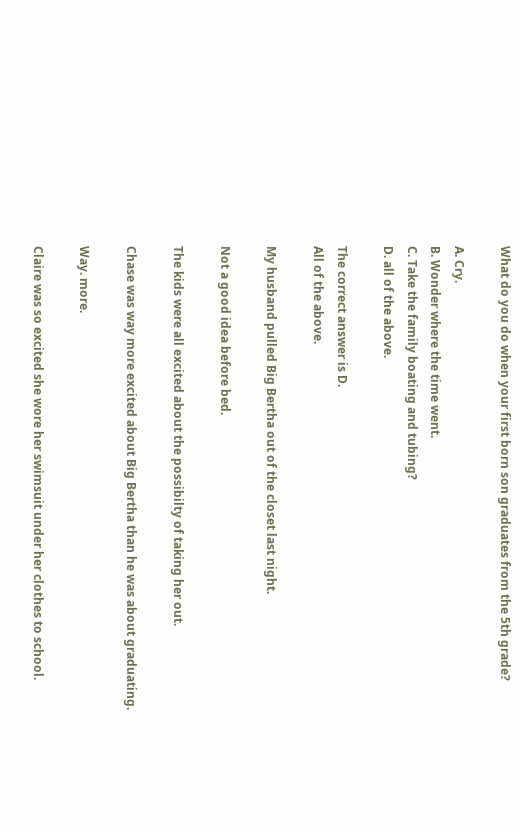What do you do when your first born son graduates from the 5th grade?

A. Cry.
B. Wonder where the time went.
C. Take the family boating and tubing?
D. all of the above.

The correct answer is D.
All of the above.

My husband pulled Big Bertha out of the closet last night.

Not a good idea before bed.

The kids were all excited about the possibilty of taking her out.

Chase was way more excited about Big Bertha than he was about graduating.

Way. more.

Claire was so excited she wore her swimsuit under her clothes to school.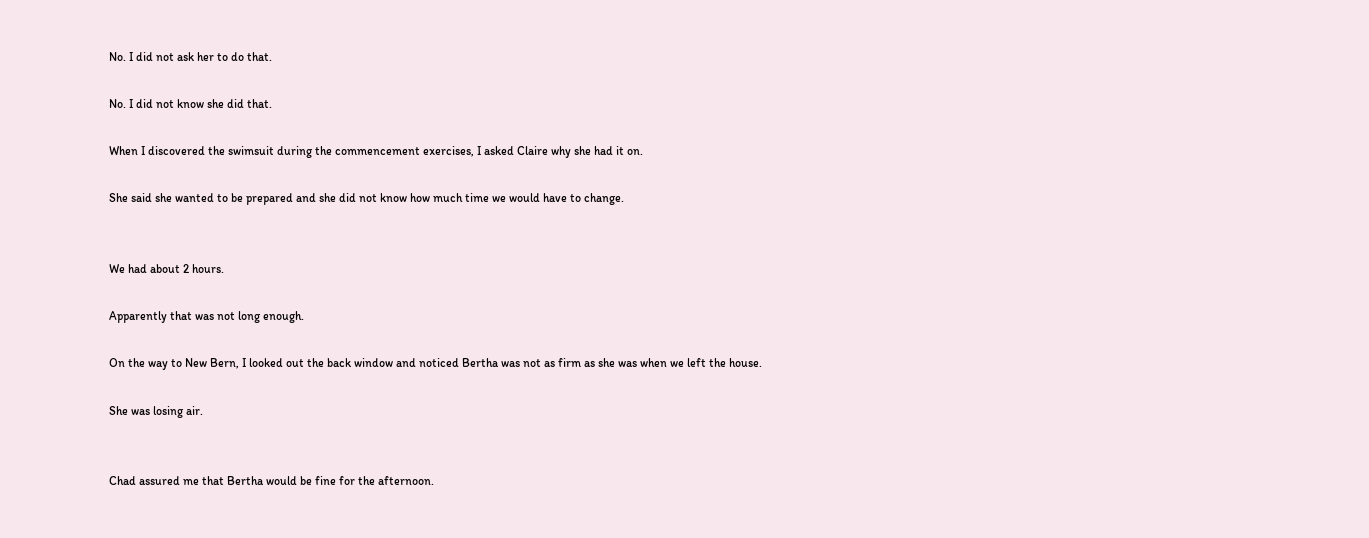No. I did not ask her to do that.

No. I did not know she did that.

When I discovered the swimsuit during the commencement exercises, I asked Claire why she had it on.

She said she wanted to be prepared and she did not know how much time we would have to change.


We had about 2 hours.

Apparently that was not long enough.

On the way to New Bern, I looked out the back window and noticed Bertha was not as firm as she was when we left the house.

She was losing air.


Chad assured me that Bertha would be fine for the afternoon.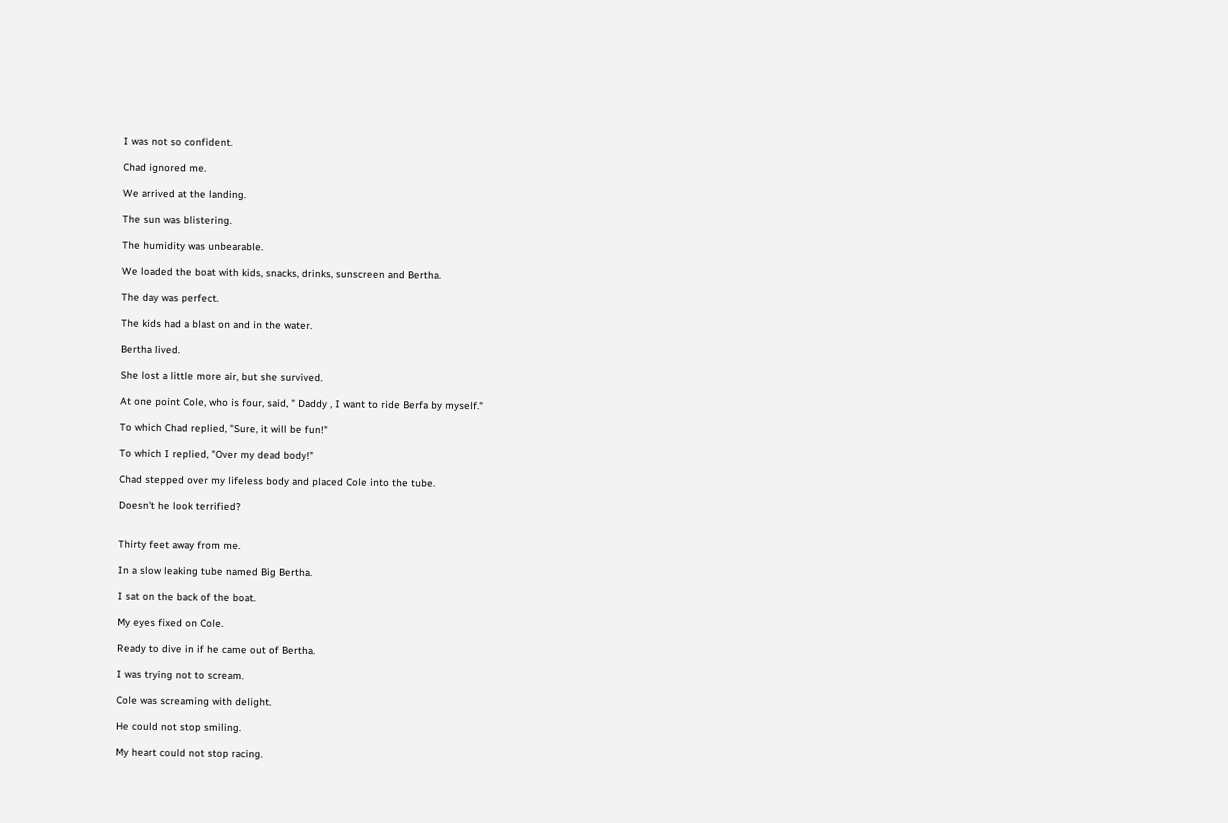I was not so confident.

Chad ignored me.

We arrived at the landing.

The sun was blistering.

The humidity was unbearable.

We loaded the boat with kids, snacks, drinks, sunscreen and Bertha.

The day was perfect.

The kids had a blast on and in the water.

Bertha lived.

She lost a little more air, but she survived.

At one point Cole, who is four, said, " Daddy , I want to ride Berfa by myself."

To which Chad replied, "Sure, it will be fun!"

To which I replied, "Over my dead body!"

Chad stepped over my lifeless body and placed Cole into the tube.

Doesn't he look terrified?


Thirty feet away from me.

In a slow leaking tube named Big Bertha.

I sat on the back of the boat.

My eyes fixed on Cole.

Ready to dive in if he came out of Bertha.

I was trying not to scream.

Cole was screaming with delight.

He could not stop smiling.

My heart could not stop racing.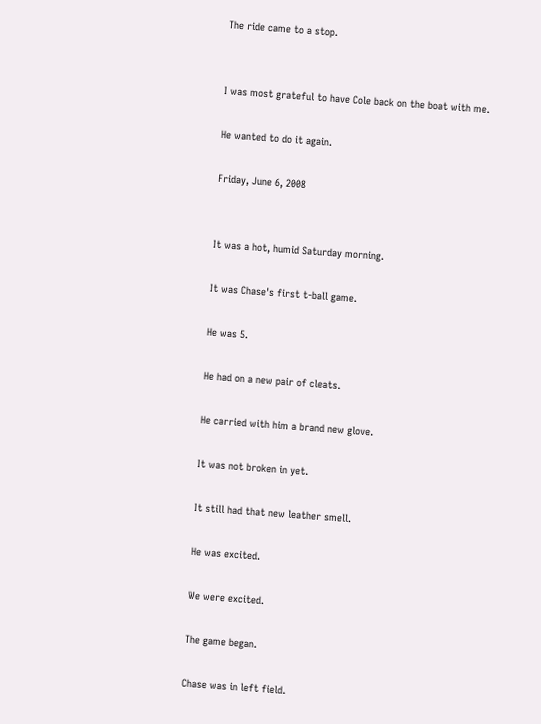The ride came to a stop.


I was most grateful to have Cole back on the boat with me.

He wanted to do it again.

Friday, June 6, 2008


It was a hot, humid Saturday morning.

It was Chase's first t-ball game.

He was 5.

He had on a new pair of cleats.

He carried with him a brand new glove.

It was not broken in yet.

It still had that new leather smell.

He was excited.

We were excited.

The game began.

Chase was in left field.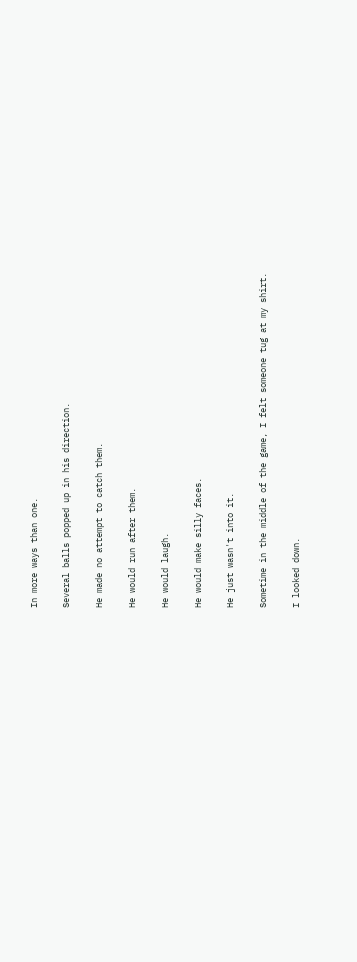In more ways than one.

Several balls popped up in his direction.

He made no attempt to catch them.

He would run after them.

He would laugh.

He would make silly faces.

He just wasn't into it.

Sometime in the middle of the game, I felt someone tug at my shirt.

I looked down.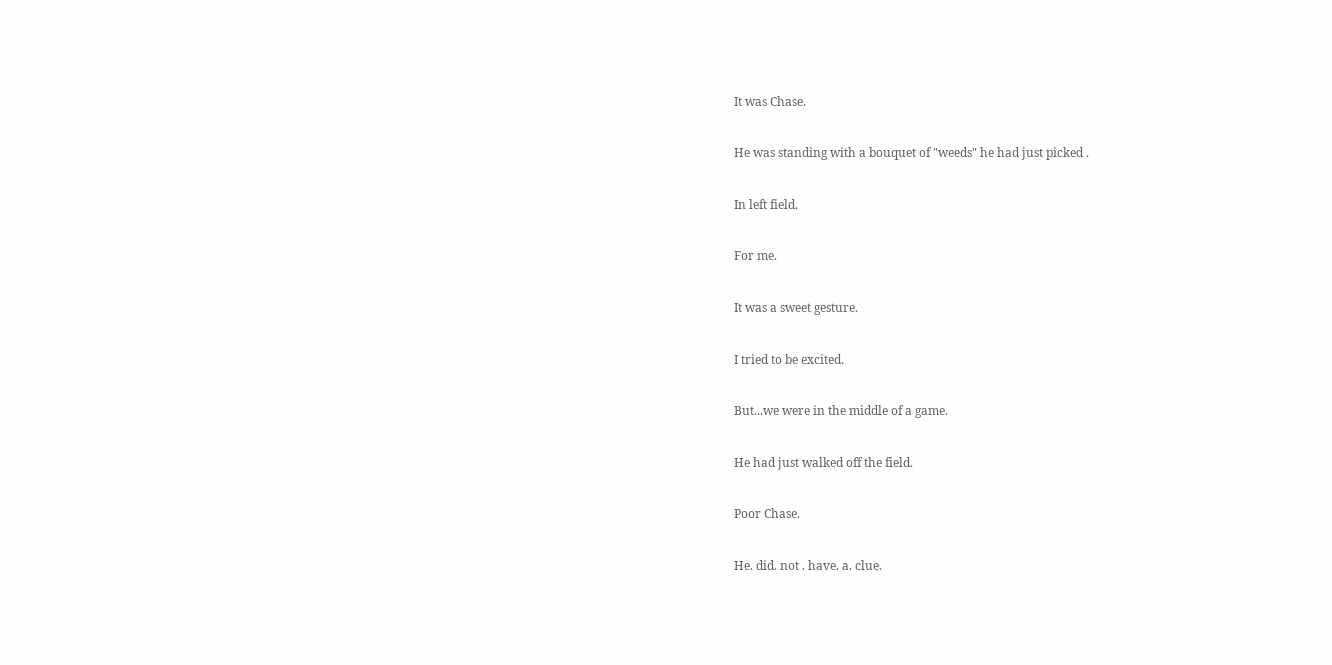It was Chase.

He was standing with a bouquet of "weeds" he had just picked .

In left field.

For me.

It was a sweet gesture.

I tried to be excited.

But...we were in the middle of a game.

He had just walked off the field.

Poor Chase.

He. did. not . have. a. clue.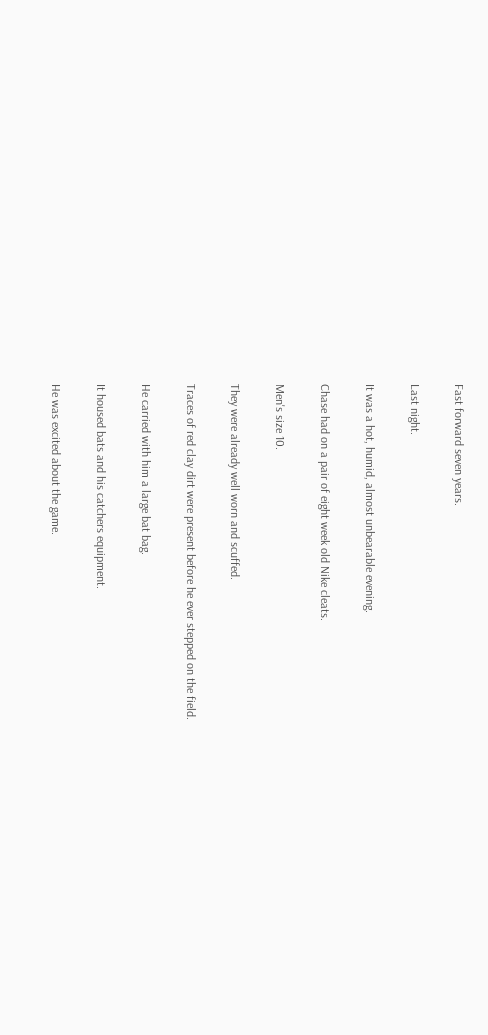Fast forward seven years.

Last night.

It was a hot, humid, almost unbearable evening.

Chase had on a pair of eight week old Nike cleats.

Men's size 10.

They were already well worn and scuffed.

Traces of red clay dirt were present before he ever stepped on the field.

He carried with him a large bat bag.

It housed bats and his catchers equipment.

He was excited about the game.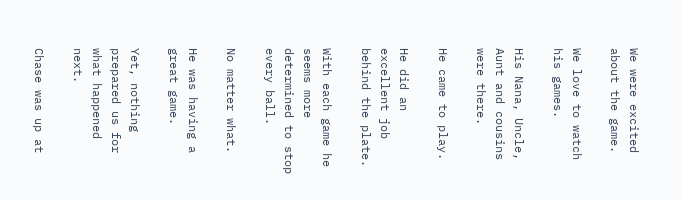We were excited about the game.

We love to watch his games.

His Nana, Uncle, Aunt and cousins were there.

He came to play.

He did an excellent job behind the plate.

With each game he seems more determined to stop every ball.

No matter what.

He was having a great game.

Yet, nothing prepared us for what happened next.

Chase was up at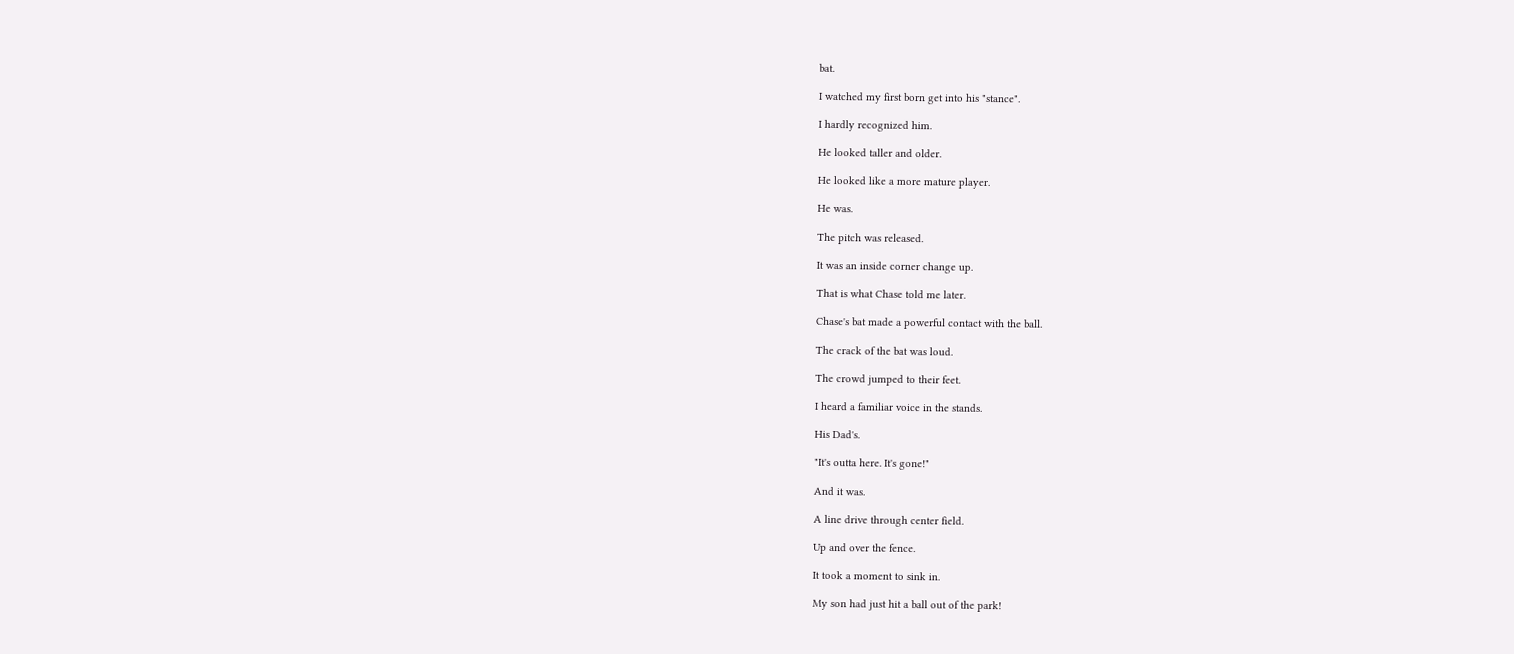bat.

I watched my first born get into his "stance".

I hardly recognized him.

He looked taller and older.

He looked like a more mature player.

He was.

The pitch was released.

It was an inside corner change up.

That is what Chase told me later.

Chase's bat made a powerful contact with the ball.

The crack of the bat was loud.

The crowd jumped to their feet.

I heard a familiar voice in the stands.

His Dad's.

"It's outta here. It's gone!"

And it was.

A line drive through center field.

Up and over the fence.

It took a moment to sink in.

My son had just hit a ball out of the park!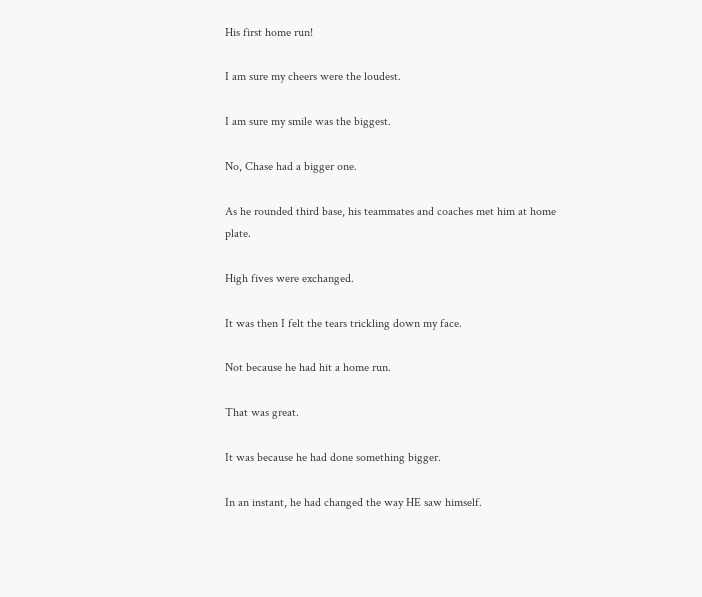His first home run!

I am sure my cheers were the loudest.

I am sure my smile was the biggest.

No, Chase had a bigger one.

As he rounded third base, his teammates and coaches met him at home plate.

High fives were exchanged.

It was then I felt the tears trickling down my face.

Not because he had hit a home run.

That was great.

It was because he had done something bigger.

In an instant, he had changed the way HE saw himself.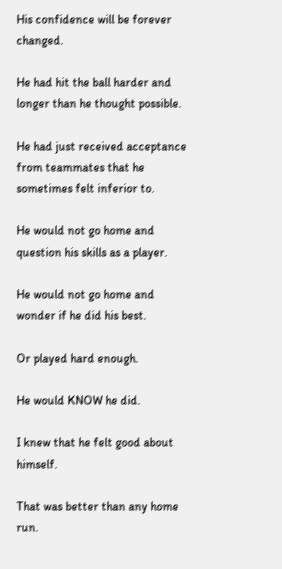His confidence will be forever changed.

He had hit the ball harder and longer than he thought possible.

He had just received acceptance from teammates that he sometimes felt inferior to.

He would not go home and question his skills as a player.

He would not go home and wonder if he did his best.

Or played hard enough.

He would KNOW he did.

I knew that he felt good about himself.

That was better than any home run.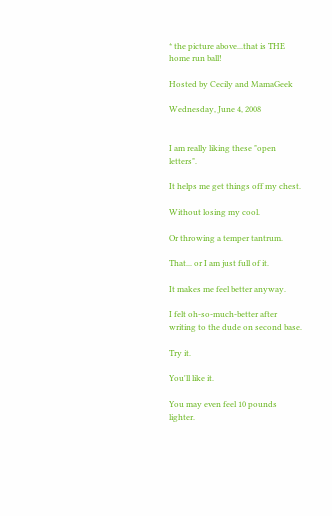* the picture above...that is THE home run ball!

Hosted by Cecily and MamaGeek

Wednesday, June 4, 2008


I am really liking these "open letters".

It helps me get things off my chest.

Without losing my cool.

Or throwing a temper tantrum.

That... or I am just full of it.

It makes me feel better anyway.

I felt oh-so-much-better after writing to the dude on second base.

Try it.

You'll like it.

You may even feel 10 pounds lighter.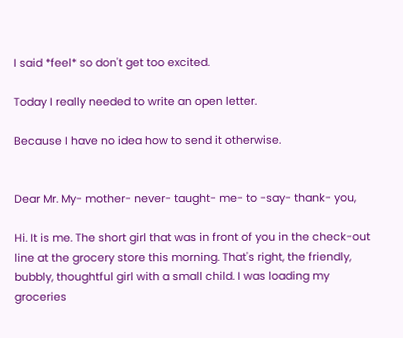I said *feel* so don't get too excited.

Today I really needed to write an open letter.

Because I have no idea how to send it otherwise.


Dear Mr. My- mother- never- taught- me- to -say- thank- you,

Hi. It is me. The short girl that was in front of you in the check-out line at the grocery store this morning. That's right, the friendly, bubbly, thoughtful girl with a small child. I was loading my groceries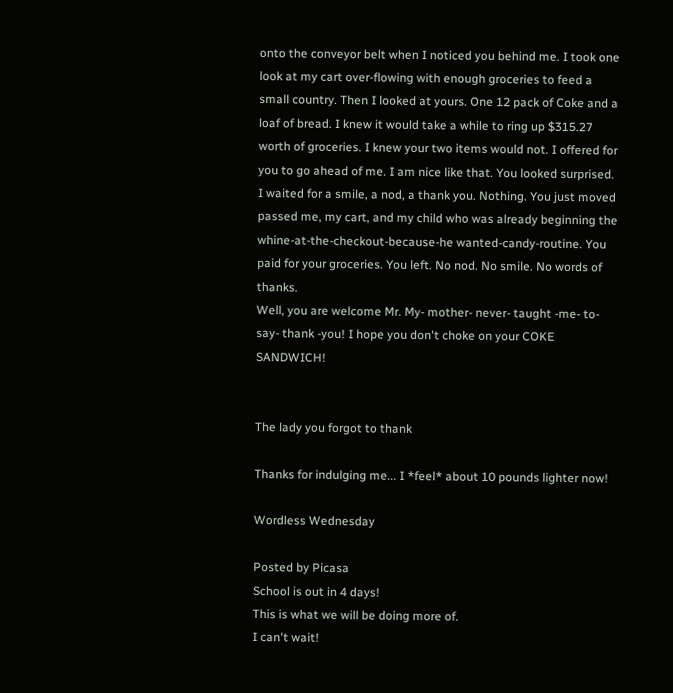onto the conveyor belt when I noticed you behind me. I took one look at my cart over-flowing with enough groceries to feed a small country. Then I looked at yours. One 12 pack of Coke and a loaf of bread. I knew it would take a while to ring up $315.27 worth of groceries. I knew your two items would not. I offered for you to go ahead of me. I am nice like that. You looked surprised. I waited for a smile, a nod, a thank you. Nothing. You just moved passed me, my cart, and my child who was already beginning the whine-at-the-checkout-because-he wanted-candy-routine. You paid for your groceries. You left. No nod. No smile. No words of thanks.
Well, you are welcome Mr. My- mother- never- taught -me- to- say- thank -you! I hope you don't choke on your COKE SANDWICH!


The lady you forgot to thank

Thanks for indulging me... I *feel* about 10 pounds lighter now!

Wordless Wednesday

Posted by Picasa
School is out in 4 days!
This is what we will be doing more of.
I can't wait!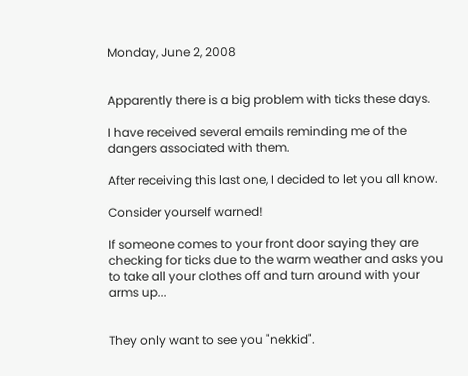Monday, June 2, 2008


Apparently there is a big problem with ticks these days.

I have received several emails reminding me of the dangers associated with them.

After receiving this last one, I decided to let you all know.

Consider yourself warned!

If someone comes to your front door saying they are checking for ticks due to the warm weather and asks you to take all your clothes off and turn around with your arms up...


They only want to see you "nekkid".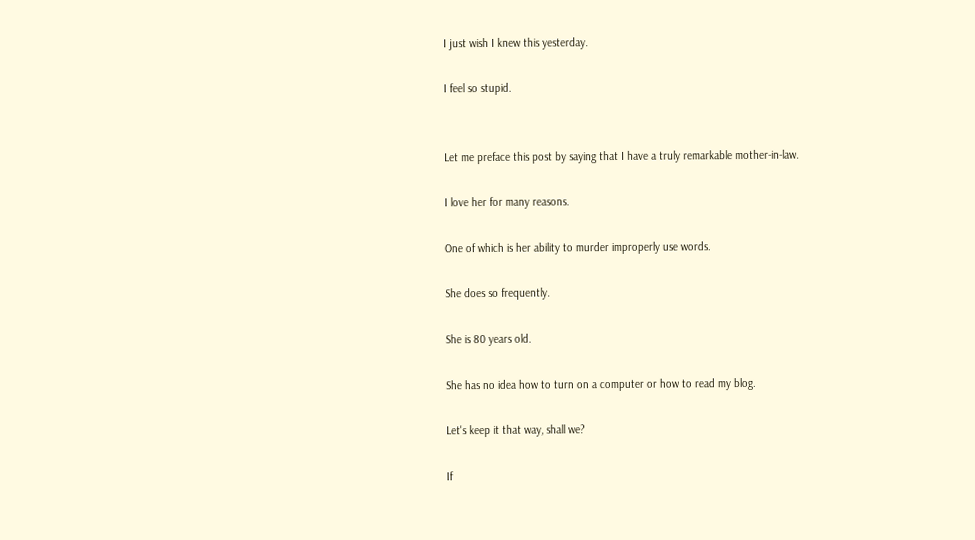I just wish I knew this yesterday.

I feel so stupid.


Let me preface this post by saying that I have a truly remarkable mother-in-law.

I love her for many reasons.

One of which is her ability to murder improperly use words.

She does so frequently.

She is 80 years old.

She has no idea how to turn on a computer or how to read my blog.

Let's keep it that way, shall we?

If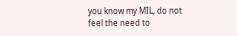you know my MIL, do not feel the need to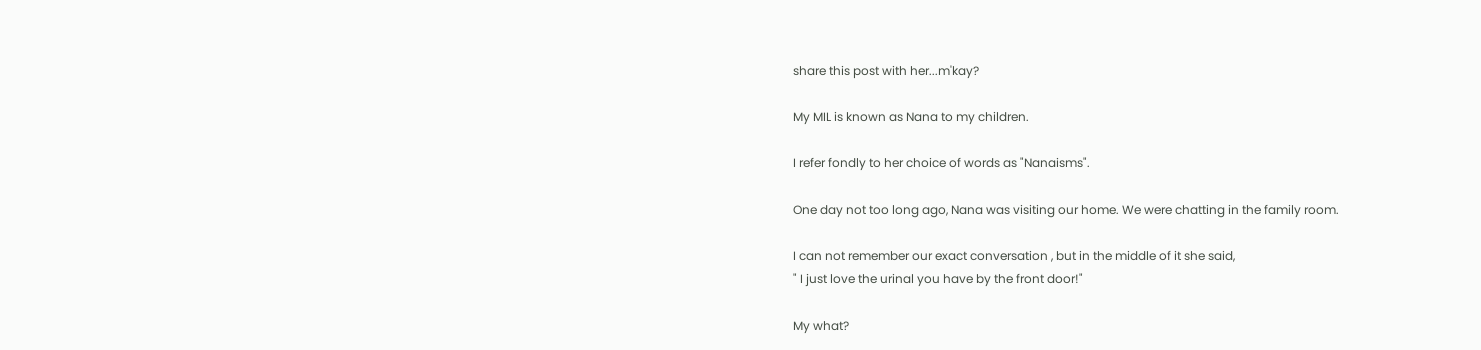share this post with her...m'kay?

My MIL is known as Nana to my children.

I refer fondly to her choice of words as "Nanaisms".

One day not too long ago, Nana was visiting our home. We were chatting in the family room.

I can not remember our exact conversation , but in the middle of it she said,
" I just love the urinal you have by the front door!"

My what?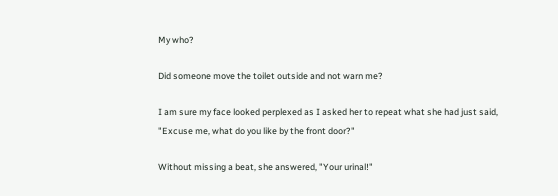My who?

Did someone move the toilet outside and not warn me?

I am sure my face looked perplexed as I asked her to repeat what she had just said,
"Excuse me, what do you like by the front door?"

Without missing a beat, she answered, "Your urinal!"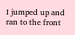I jumped up and ran to the front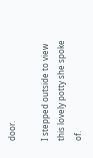door.

I stepped outside to view this lovely potty she spoke of.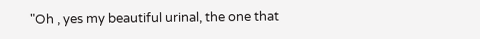"Oh , yes my beautiful urinal, the one that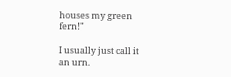houses my green fern!"

I usually just call it an urn.